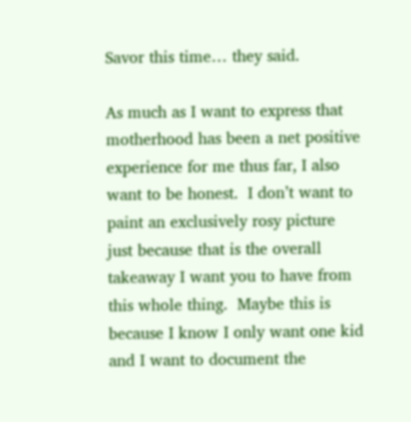Savor this time… they said.

As much as I want to express that motherhood has been a net positive experience for me thus far, I also want to be honest.  I don’t want to paint an exclusively rosy picture just because that is the overall takeaway I want you to have from this whole thing.  Maybe this is because I know I only want one kid and I want to document the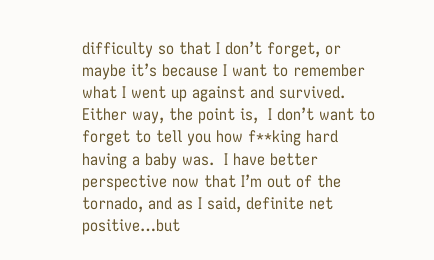difficulty so that I don’t forget, or maybe it’s because I want to remember what I went up against and survived.  Either way, the point is,  I don’t want to forget to tell you how f**king hard having a baby was.  I have better perspective now that I’m out of the tornado, and as I said, definite net positive…but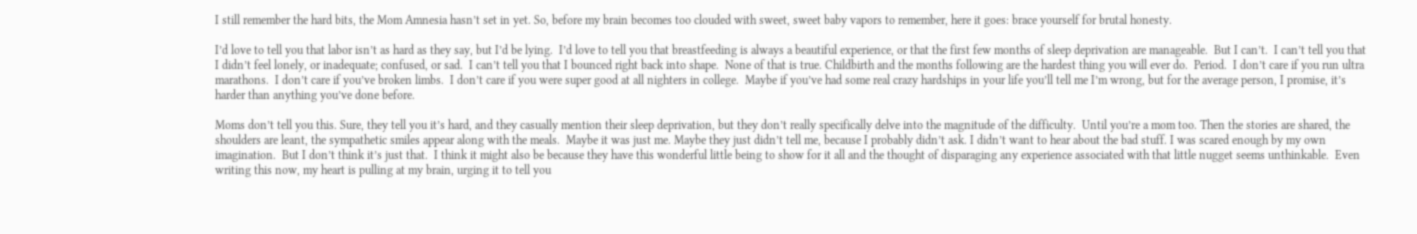I still remember the hard bits, the Mom Amnesia hasn’t set in yet. So, before my brain becomes too clouded with sweet, sweet baby vapors to remember, here it goes: brace yourself for brutal honesty.

I’d love to tell you that labor isn’t as hard as they say, but I’d be lying.  I’d love to tell you that breastfeeding is always a beautiful experience, or that the first few months of sleep deprivation are manageable.  But I can’t.  I can’t tell you that I didn’t feel lonely, or inadequate; confused, or sad.  I can’t tell you that I bounced right back into shape.  None of that is true. Childbirth and the months following are the hardest thing you will ever do.  Period.  I don’t care if you run ultra marathons.  I don’t care if you’ve broken limbs.  I don’t care if you were super good at all nighters in college.  Maybe if you’ve had some real crazy hardships in your life you’ll tell me I’m wrong, but for the average person, I promise, it’s harder than anything you’ve done before.

Moms don’t tell you this. Sure, they tell you it’s hard, and they casually mention their sleep deprivation, but they don’t really specifically delve into the magnitude of the difficulty.  Until you’re a mom too. Then the stories are shared, the shoulders are leant, the sympathetic smiles appear along with the meals.  Maybe it was just me. Maybe they just didn’t tell me, because I probably didn’t ask. I didn’t want to hear about the bad stuff. I was scared enough by my own imagination.  But I don’t think it’s just that.  I think it might also be because they have this wonderful little being to show for it all and the thought of disparaging any experience associated with that little nugget seems unthinkable.  Even writing this now, my heart is pulling at my brain, urging it to tell you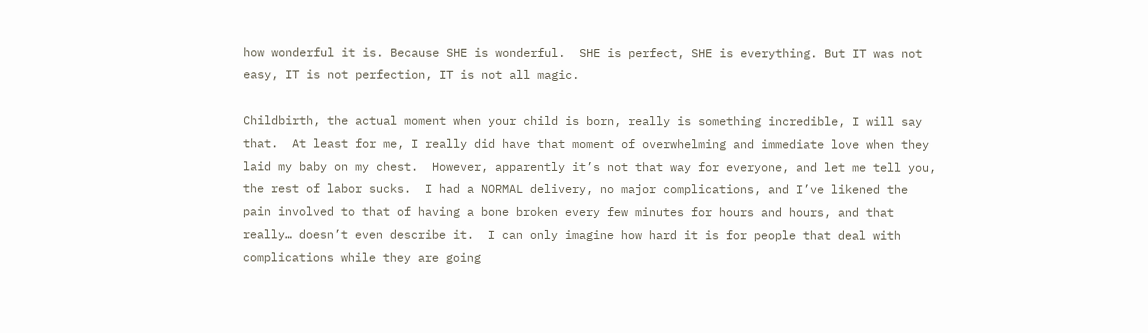how wonderful it is. Because SHE is wonderful.  SHE is perfect, SHE is everything. But IT was not easy, IT is not perfection, IT is not all magic.

Childbirth, the actual moment when your child is born, really is something incredible, I will say that.  At least for me, I really did have that moment of overwhelming and immediate love when they laid my baby on my chest.  However, apparently it’s not that way for everyone, and let me tell you, the rest of labor sucks.  I had a NORMAL delivery, no major complications, and I’ve likened the pain involved to that of having a bone broken every few minutes for hours and hours, and that really… doesn’t even describe it.  I can only imagine how hard it is for people that deal with complications while they are going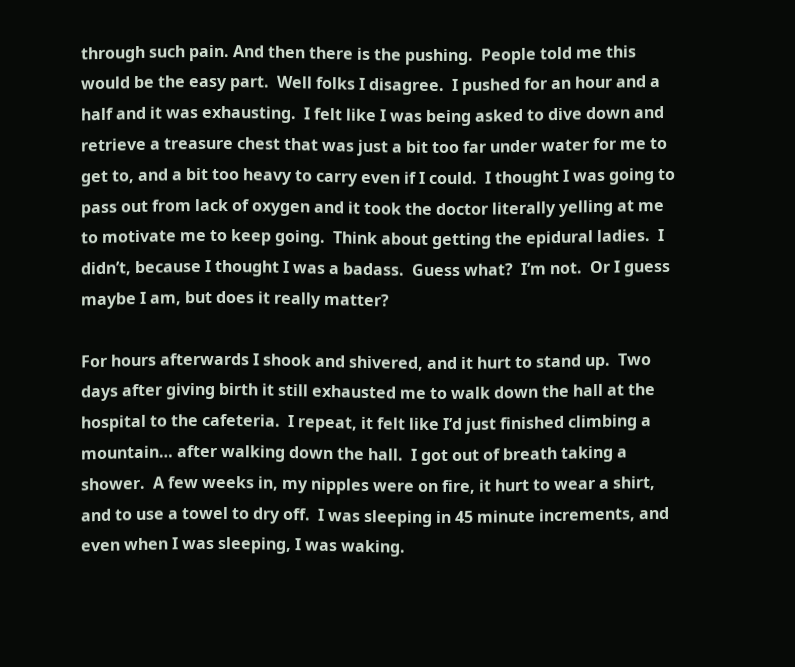through such pain. And then there is the pushing.  People told me this would be the easy part.  Well folks I disagree.  I pushed for an hour and a half and it was exhausting.  I felt like I was being asked to dive down and retrieve a treasure chest that was just a bit too far under water for me to get to, and a bit too heavy to carry even if I could.  I thought I was going to pass out from lack of oxygen and it took the doctor literally yelling at me to motivate me to keep going.  Think about getting the epidural ladies.  I didn’t, because I thought I was a badass.  Guess what?  I’m not.  Or I guess maybe I am, but does it really matter?

For hours afterwards I shook and shivered, and it hurt to stand up.  Two days after giving birth it still exhausted me to walk down the hall at the hospital to the cafeteria.  I repeat, it felt like I’d just finished climbing a mountain… after walking down the hall.  I got out of breath taking a shower.  A few weeks in, my nipples were on fire, it hurt to wear a shirt, and to use a towel to dry off.  I was sleeping in 45 minute increments, and even when I was sleeping, I was waking.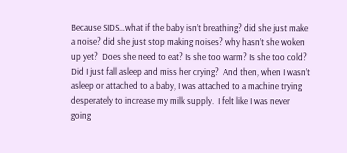Because SIDS…what if the baby isn’t breathing? did she just make a noise? did she just stop making noises? why hasn’t she woken up yet?  Does she need to eat? Is she too warm? Is she too cold?  Did I just fall asleep and miss her crying?  And then, when I wasn’t asleep or attached to a baby, I was attached to a machine trying desperately to increase my milk supply.  I felt like I was never going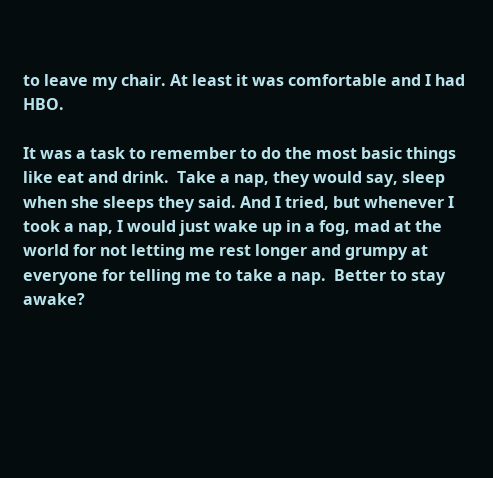to leave my chair. At least it was comfortable and I had HBO.

It was a task to remember to do the most basic things like eat and drink.  Take a nap, they would say, sleep when she sleeps they said. And I tried, but whenever I took a nap, I would just wake up in a fog, mad at the world for not letting me rest longer and grumpy at everyone for telling me to take a nap.  Better to stay awake?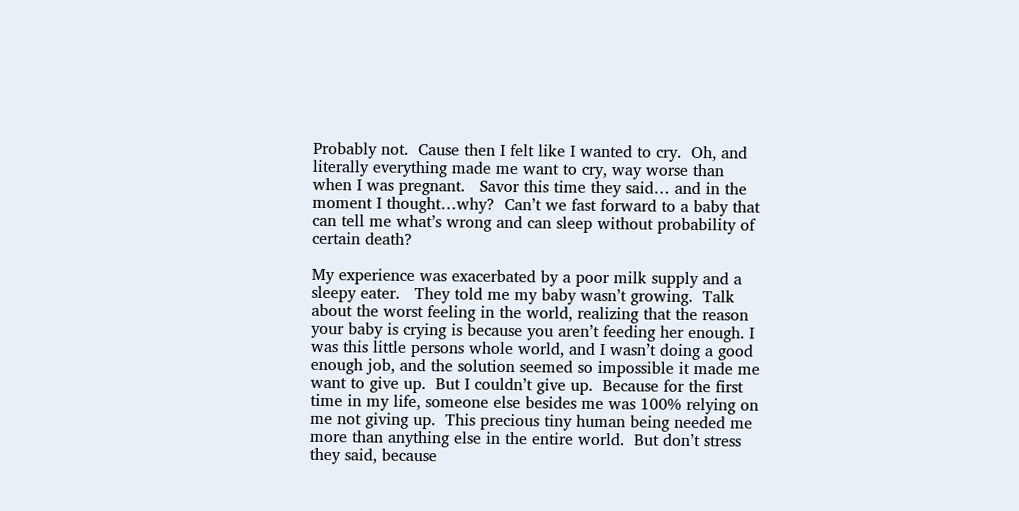Probably not.  Cause then I felt like I wanted to cry.  Oh, and literally everything made me want to cry, way worse than when I was pregnant.   Savor this time they said… and in the moment I thought…why?  Can’t we fast forward to a baby that can tell me what’s wrong and can sleep without probability of certain death?

My experience was exacerbated by a poor milk supply and a sleepy eater.   They told me my baby wasn’t growing.  Talk about the worst feeling in the world, realizing that the reason your baby is crying is because you aren’t feeding her enough. I was this little persons whole world, and I wasn’t doing a good enough job, and the solution seemed so impossible it made me want to give up.  But I couldn’t give up.  Because for the first time in my life, someone else besides me was 100% relying on me not giving up.  This precious tiny human being needed me more than anything else in the entire world.  But don’t stress they said, because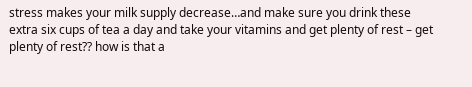stress makes your milk supply decrease…and make sure you drink these extra six cups of tea a day and take your vitamins and get plenty of rest – get plenty of rest?? how is that a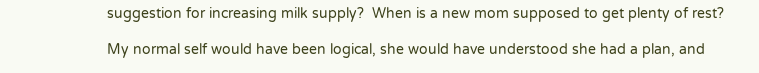suggestion for increasing milk supply?  When is a new mom supposed to get plenty of rest?

My normal self would have been logical, she would have understood she had a plan, and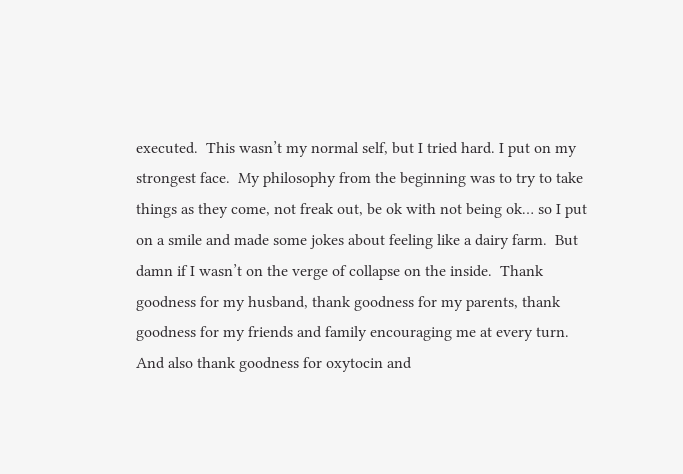executed.  This wasn’t my normal self, but I tried hard. I put on my strongest face.  My philosophy from the beginning was to try to take things as they come, not freak out, be ok with not being ok… so I put on a smile and made some jokes about feeling like a dairy farm.  But damn if I wasn’t on the verge of collapse on the inside.  Thank goodness for my husband, thank goodness for my parents, thank goodness for my friends and family encouraging me at every turn.  And also thank goodness for oxytocin and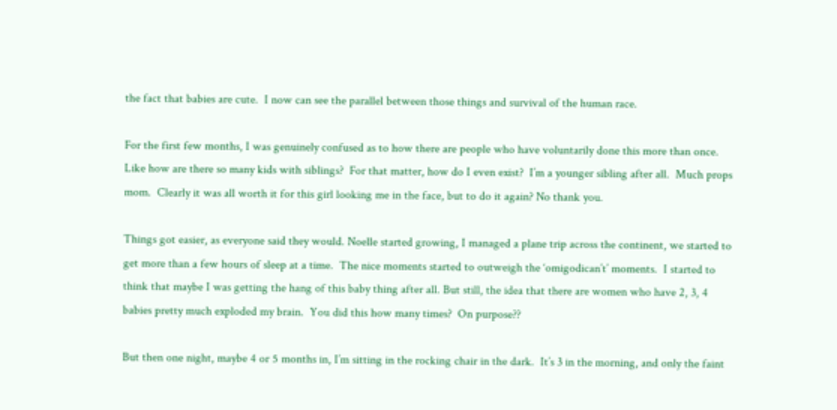the fact that babies are cute.  I now can see the parallel between those things and survival of the human race.

For the first few months, I was genuinely confused as to how there are people who have voluntarily done this more than once.  Like how are there so many kids with siblings?  For that matter, how do I even exist?  I’m a younger sibling after all.  Much props mom.  Clearly it was all worth it for this girl looking me in the face, but to do it again? No thank you.

Things got easier, as everyone said they would. Noelle started growing, I managed a plane trip across the continent, we started to get more than a few hours of sleep at a time.  The nice moments started to outweigh the ‘omigodican’t’ moments.  I started to think that maybe I was getting the hang of this baby thing after all. But still, the idea that there are women who have 2, 3, 4 babies pretty much exploded my brain.  You did this how many times?  On purpose??

But then one night, maybe 4 or 5 months in, I’m sitting in the rocking chair in the dark.  It’s 3 in the morning, and only the faint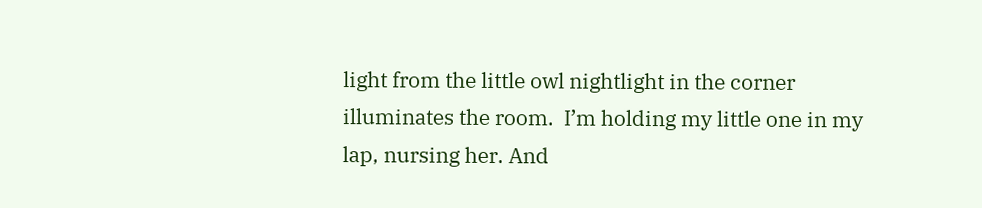light from the little owl nightlight in the corner illuminates the room.  I’m holding my little one in my lap, nursing her. And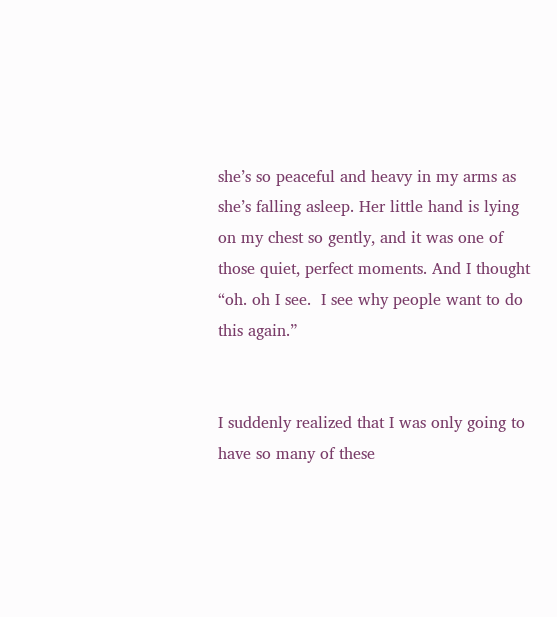she’s so peaceful and heavy in my arms as she’s falling asleep. Her little hand is lying on my chest so gently, and it was one of those quiet, perfect moments. And I thought “oh. oh I see.  I see why people want to do this again.”


I suddenly realized that I was only going to have so many of these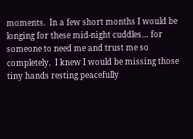moments.  In a few short months I would be longing for these mid-night cuddles… for someone to need me and trust me so completely.  I knew I would be missing those tiny hands resting peacefully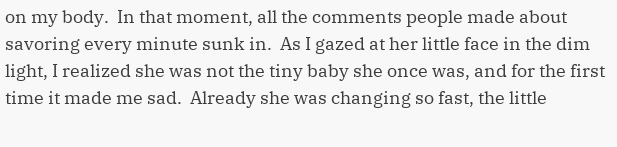on my body.  In that moment, all the comments people made about savoring every minute sunk in.  As I gazed at her little face in the dim light, I realized she was not the tiny baby she once was, and for the first time it made me sad.  Already she was changing so fast, the little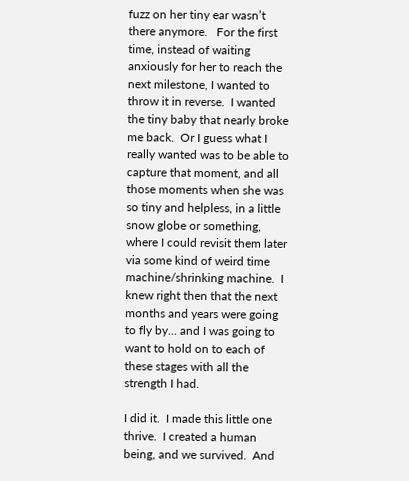fuzz on her tiny ear wasn’t there anymore.   For the first time, instead of waiting anxiously for her to reach the next milestone, I wanted to throw it in reverse.  I wanted the tiny baby that nearly broke me back.  Or I guess what I really wanted was to be able to capture that moment, and all those moments when she was so tiny and helpless, in a little snow globe or something, where I could revisit them later via some kind of weird time machine/shrinking machine.  I knew right then that the next months and years were going to fly by… and I was going to want to hold on to each of these stages with all the strength I had.

I did it.  I made this little one thrive.  I created a human being, and we survived.  And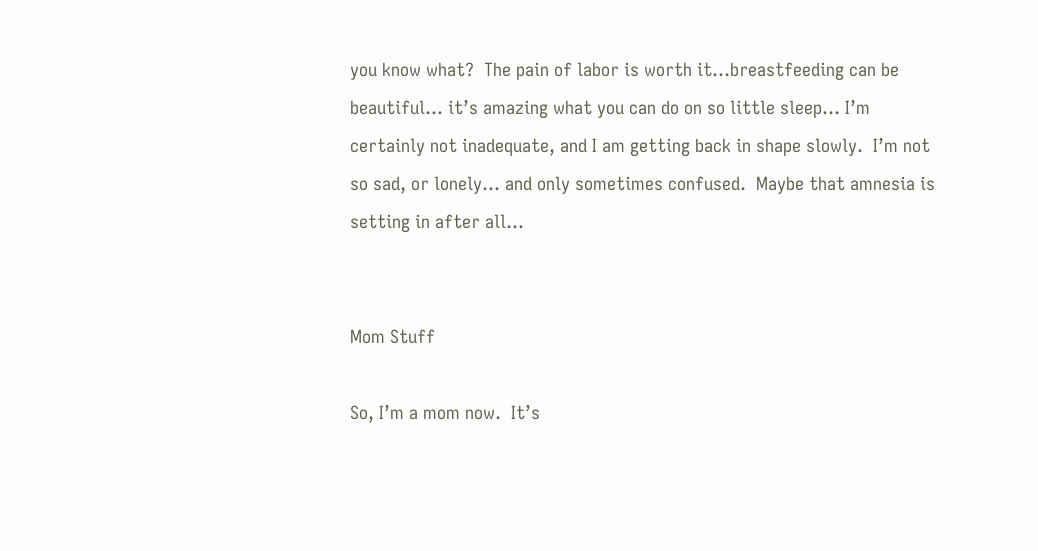you know what?  The pain of labor is worth it…breastfeeding can be beautiful… it’s amazing what you can do on so little sleep… I’m certainly not inadequate, and I am getting back in shape slowly.  I’m not so sad, or lonely… and only sometimes confused.  Maybe that amnesia is setting in after all…


Mom Stuff

So, I’m a mom now.  It’s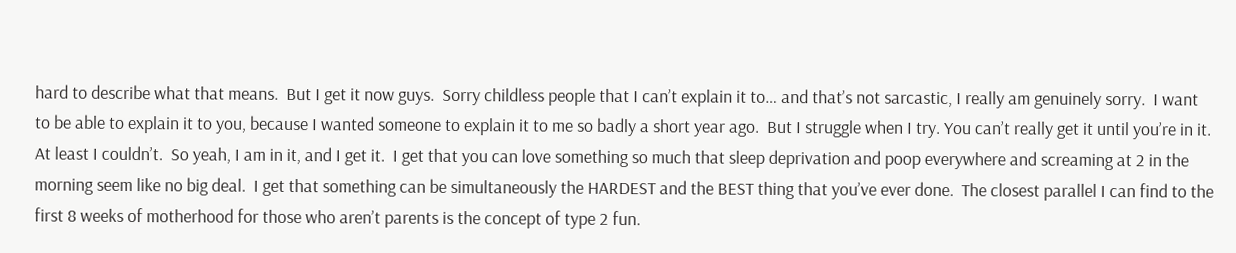hard to describe what that means.  But I get it now guys.  Sorry childless people that I can’t explain it to… and that’s not sarcastic, I really am genuinely sorry.  I want to be able to explain it to you, because I wanted someone to explain it to me so badly a short year ago.  But I struggle when I try. You can’t really get it until you’re in it. At least I couldn’t.  So yeah, I am in it, and I get it.  I get that you can love something so much that sleep deprivation and poop everywhere and screaming at 2 in the morning seem like no big deal.  I get that something can be simultaneously the HARDEST and the BEST thing that you’ve ever done.  The closest parallel I can find to the first 8 weeks of motherhood for those who aren’t parents is the concept of type 2 fun.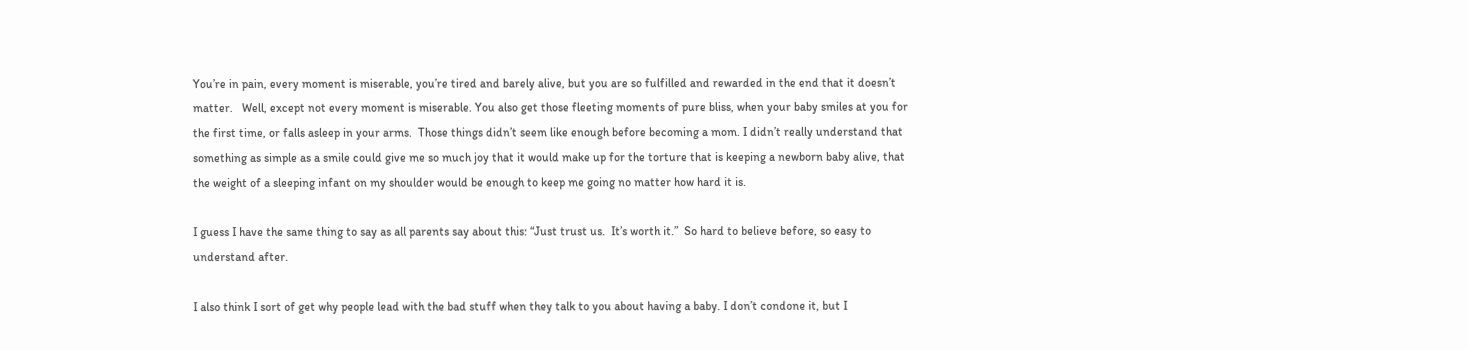You’re in pain, every moment is miserable, you’re tired and barely alive, but you are so fulfilled and rewarded in the end that it doesn’t matter.   Well, except not every moment is miserable. You also get those fleeting moments of pure bliss, when your baby smiles at you for the first time, or falls asleep in your arms.  Those things didn’t seem like enough before becoming a mom. I didn’t really understand that something as simple as a smile could give me so much joy that it would make up for the torture that is keeping a newborn baby alive, that the weight of a sleeping infant on my shoulder would be enough to keep me going no matter how hard it is.

I guess I have the same thing to say as all parents say about this: “Just trust us.  It’s worth it.”  So hard to believe before, so easy to understand after.

I also think I sort of get why people lead with the bad stuff when they talk to you about having a baby. I don’t condone it, but I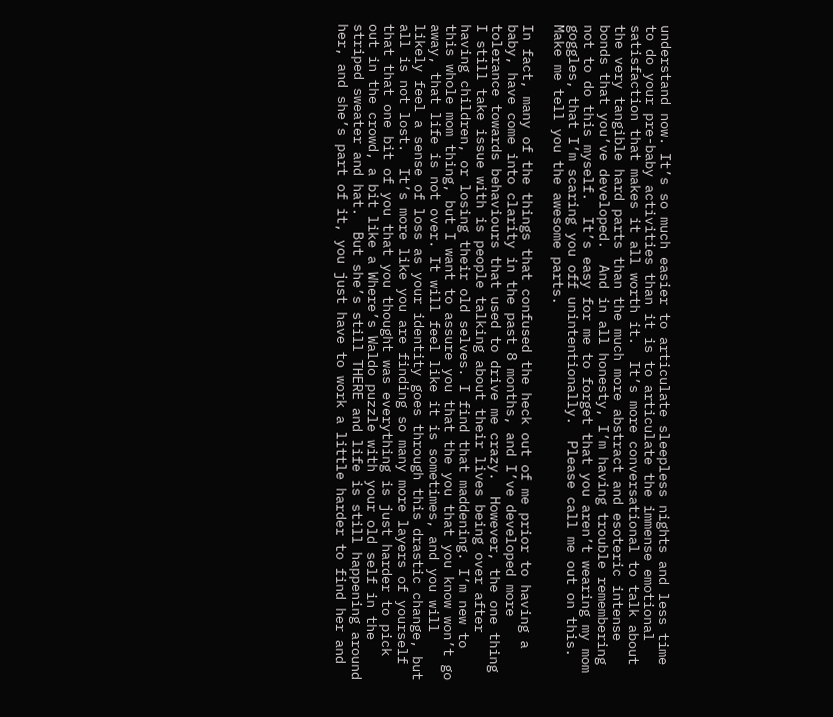understand now. It’s so much easier to articulate sleepless nights and less time to do your pre-baby activities than it is to articulate the immense emotional satisfaction that makes it all worth it.  It’s more conversational to talk about the very tangible hard parts than the much more abstract and esoteric intense bonds that you’ve developed.  And in all honesty, I’m having trouble remembering not to do this myself.  It’s easy for me to forget that you aren’t wearing my mom goggles, that I’m scaring you off unintentionally.  Please call me out on this.  Make me tell you the awesome parts.

In fact, many of the things that confused the heck out of me prior to having a baby, have come into clarity in the past 8 months, and I’ve developed more tolerance towards behaviours that used to drive me crazy.  However, the one thing I still take issue with is people talking about their lives being over after having children, or losing their old selves. I find that maddening. I’m new to this whole mom thing, but I want to assure you that the you that you know won’t go away, that life is not over. It will feel like it is sometimes, and you will likely feel a sense of loss as your identity goes through this drastic change, but all is not lost.  It’s more like you are finding so many more layers of yourself that that one bit of you that you thought was everything is just harder to pick out in the crowd, a bit like a Where’s Waldo puzzle with your old self in the striped sweater and hat.  But she’s still THERE and life is still happening around her, and she’s part of it, you just have to work a little harder to find her and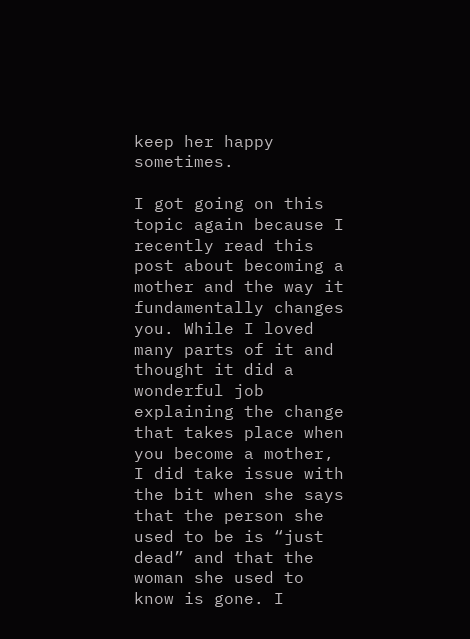keep her happy sometimes.

I got going on this topic again because I recently read this post about becoming a mother and the way it fundamentally changes you. While I loved many parts of it and thought it did a wonderful job explaining the change that takes place when you become a mother, I did take issue with the bit when she says that the person she used to be is “just dead” and that the woman she used to know is gone. I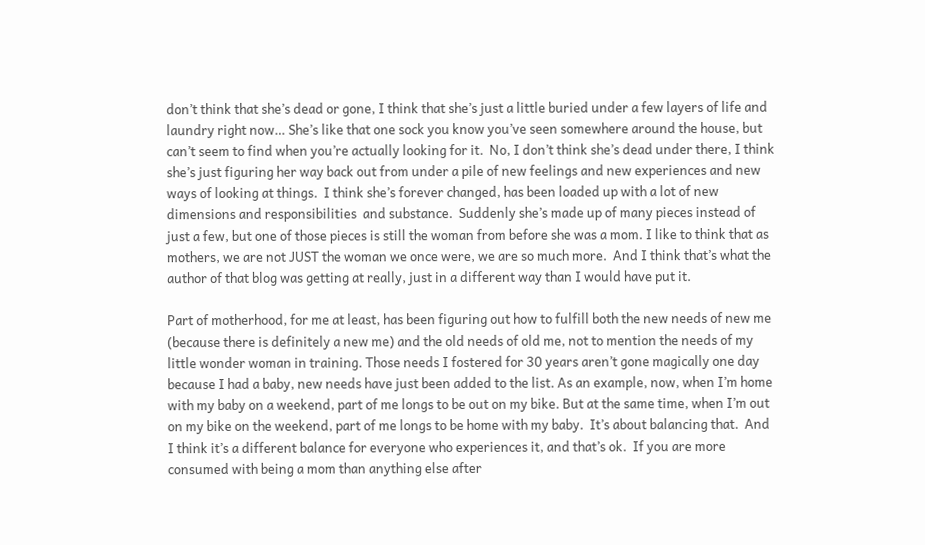don’t think that she’s dead or gone, I think that she’s just a little buried under a few layers of life and laundry right now… She’s like that one sock you know you’ve seen somewhere around the house, but can’t seem to find when you’re actually looking for it.  No, I don’t think she’s dead under there, I think she’s just figuring her way back out from under a pile of new feelings and new experiences and new ways of looking at things.  I think she’s forever changed, has been loaded up with a lot of new dimensions and responsibilities  and substance.  Suddenly she’s made up of many pieces instead of just a few, but one of those pieces is still the woman from before she was a mom. I like to think that as mothers, we are not JUST the woman we once were, we are so much more.  And I think that’s what the author of that blog was getting at really, just in a different way than I would have put it.

Part of motherhood, for me at least, has been figuring out how to fulfill both the new needs of new me (because there is definitely a new me) and the old needs of old me, not to mention the needs of my little wonder woman in training. Those needs I fostered for 30 years aren’t gone magically one day because I had a baby, new needs have just been added to the list. As an example, now, when I’m home with my baby on a weekend, part of me longs to be out on my bike. But at the same time, when I’m out on my bike on the weekend, part of me longs to be home with my baby.  It’s about balancing that.  And I think it’s a different balance for everyone who experiences it, and that’s ok.  If you are more consumed with being a mom than anything else after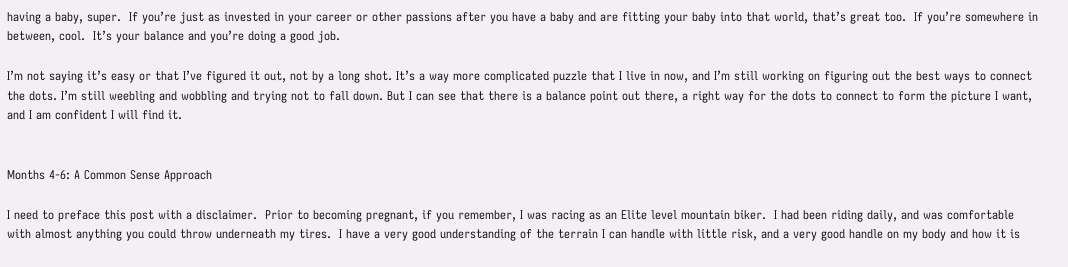having a baby, super.  If you’re just as invested in your career or other passions after you have a baby and are fitting your baby into that world, that’s great too.  If you’re somewhere in between, cool.  It’s your balance and you’re doing a good job.

I’m not saying it’s easy or that I’ve figured it out, not by a long shot. It’s a way more complicated puzzle that I live in now, and I’m still working on figuring out the best ways to connect the dots. I’m still weebling and wobbling and trying not to fall down. But I can see that there is a balance point out there, a right way for the dots to connect to form the picture I want, and I am confident I will find it.


Months 4-6: A Common Sense Approach

I need to preface this post with a disclaimer.  Prior to becoming pregnant, if you remember, I was racing as an Elite level mountain biker.  I had been riding daily, and was comfortable with almost anything you could throw underneath my tires.  I have a very good understanding of the terrain I can handle with little risk, and a very good handle on my body and how it is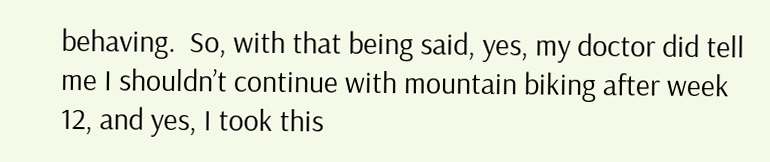behaving.  So, with that being said, yes, my doctor did tell me I shouldn’t continue with mountain biking after week 12, and yes, I took this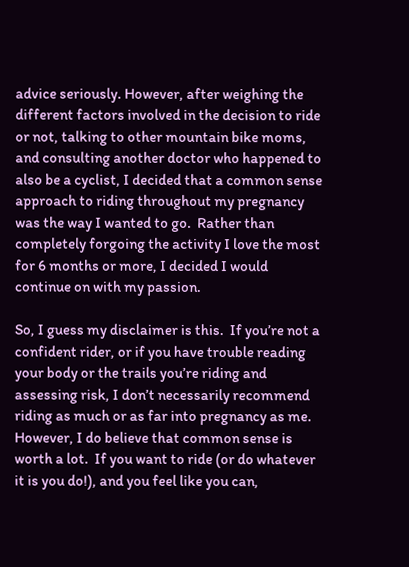advice seriously. However, after weighing the different factors involved in the decision to ride or not, talking to other mountain bike moms, and consulting another doctor who happened to also be a cyclist, I decided that a common sense approach to riding throughout my pregnancy was the way I wanted to go.  Rather than completely forgoing the activity I love the most for 6 months or more, I decided I would continue on with my passion.

So, I guess my disclaimer is this.  If you’re not a confident rider, or if you have trouble reading your body or the trails you’re riding and assessing risk, I don’t necessarily recommend riding as much or as far into pregnancy as me.  However, I do believe that common sense is worth a lot.  If you want to ride (or do whatever it is you do!), and you feel like you can,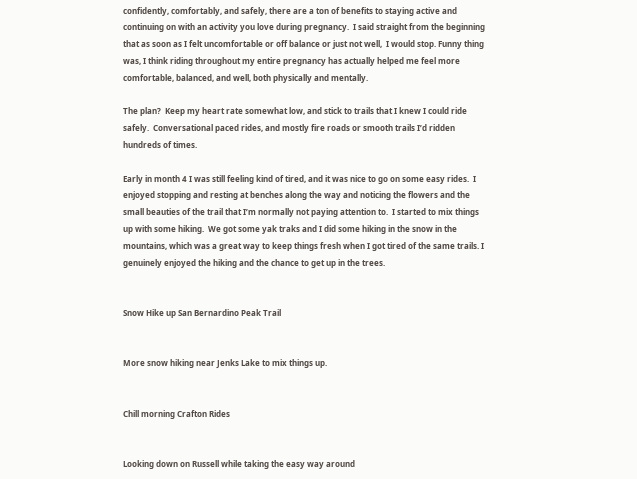confidently, comfortably, and safely, there are a ton of benefits to staying active and continuing on with an activity you love during pregnancy.  I said straight from the beginning that as soon as I felt uncomfortable or off balance or just not well,  I would stop. Funny thing was, I think riding throughout my entire pregnancy has actually helped me feel more comfortable, balanced, and well, both physically and mentally.

The plan?  Keep my heart rate somewhat low, and stick to trails that I knew I could ride safely.  Conversational paced rides, and mostly fire roads or smooth trails I’d ridden hundreds of times.

Early in month 4 I was still feeling kind of tired, and it was nice to go on some easy rides.  I enjoyed stopping and resting at benches along the way and noticing the flowers and the small beauties of the trail that I’m normally not paying attention to.  I started to mix things up with some hiking.  We got some yak traks and I did some hiking in the snow in the mountains, which was a great way to keep things fresh when I got tired of the same trails. I genuinely enjoyed the hiking and the chance to get up in the trees.


Snow Hike up San Bernardino Peak Trail


More snow hiking near Jenks Lake to mix things up.


Chill morning Crafton Rides


Looking down on Russell while taking the easy way around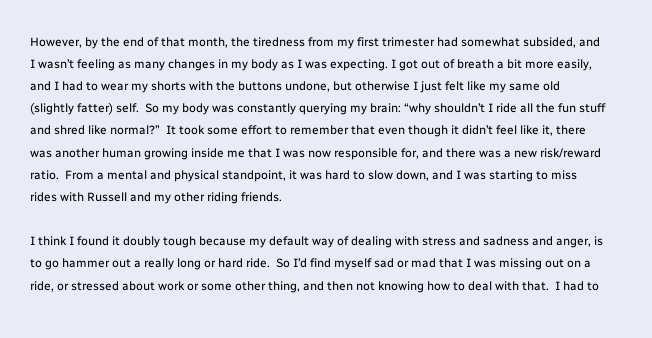However, by the end of that month, the tiredness from my first trimester had somewhat subsided, and I wasn’t feeling as many changes in my body as I was expecting. I got out of breath a bit more easily, and I had to wear my shorts with the buttons undone, but otherwise I just felt like my same old (slightly fatter) self.  So my body was constantly querying my brain: “why shouldn’t I ride all the fun stuff and shred like normal?”  It took some effort to remember that even though it didn’t feel like it, there was another human growing inside me that I was now responsible for, and there was a new risk/reward ratio.  From a mental and physical standpoint, it was hard to slow down, and I was starting to miss rides with Russell and my other riding friends.

I think I found it doubly tough because my default way of dealing with stress and sadness and anger, is to go hammer out a really long or hard ride.  So I’d find myself sad or mad that I was missing out on a ride, or stressed about work or some other thing, and then not knowing how to deal with that.  I had to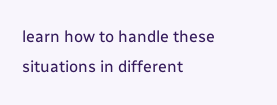learn how to handle these situations in different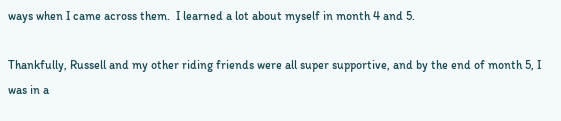ways when I came across them.  I learned a lot about myself in month 4 and 5.

Thankfully, Russell and my other riding friends were all super supportive, and by the end of month 5, I was in a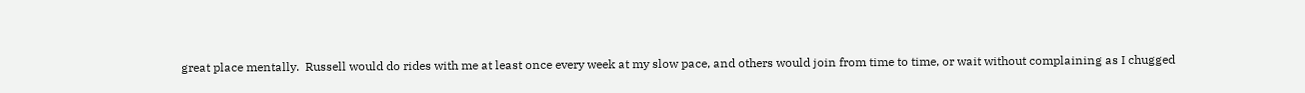great place mentally.  Russell would do rides with me at least once every week at my slow pace, and others would join from time to time, or wait without complaining as I chugged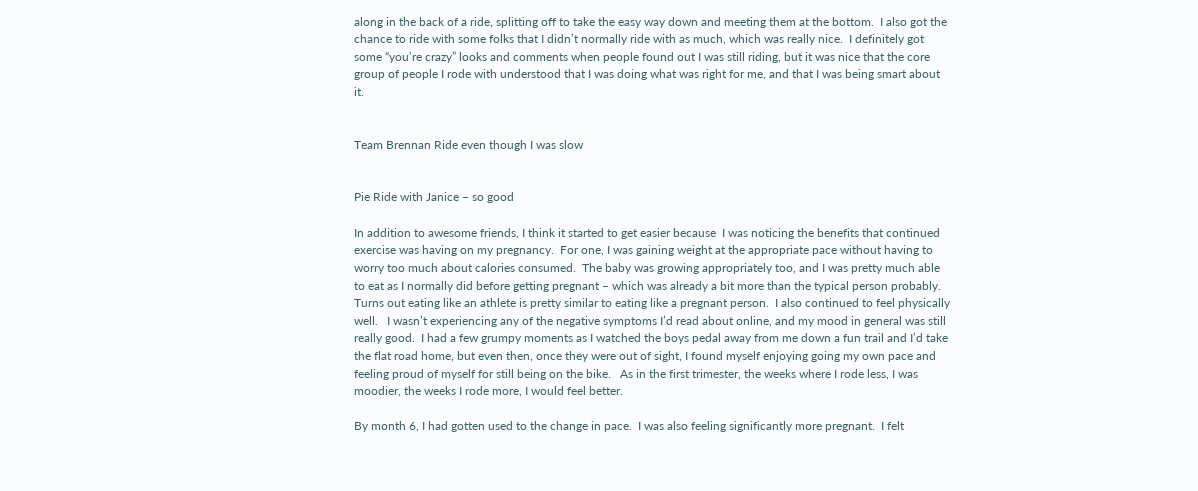along in the back of a ride, splitting off to take the easy way down and meeting them at the bottom.  I also got the chance to ride with some folks that I didn’t normally ride with as much, which was really nice.  I definitely got some “you’re crazy” looks and comments when people found out I was still riding, but it was nice that the core group of people I rode with understood that I was doing what was right for me, and that I was being smart about it.


Team Brennan Ride even though I was slow


Pie Ride with Janice – so good

In addition to awesome friends, I think it started to get easier because  I was noticing the benefits that continued exercise was having on my pregnancy.  For one, I was gaining weight at the appropriate pace without having to worry too much about calories consumed.  The baby was growing appropriately too, and I was pretty much able to eat as I normally did before getting pregnant – which was already a bit more than the typical person probably.  Turns out eating like an athlete is pretty similar to eating like a pregnant person.  I also continued to feel physically well.   I wasn’t experiencing any of the negative symptoms I’d read about online, and my mood in general was still really good.  I had a few grumpy moments as I watched the boys pedal away from me down a fun trail and I’d take the flat road home, but even then, once they were out of sight, I found myself enjoying going my own pace and feeling proud of myself for still being on the bike.   As in the first trimester, the weeks where I rode less, I was moodier, the weeks I rode more, I would feel better.

By month 6, I had gotten used to the change in pace.  I was also feeling significantly more pregnant.  I felt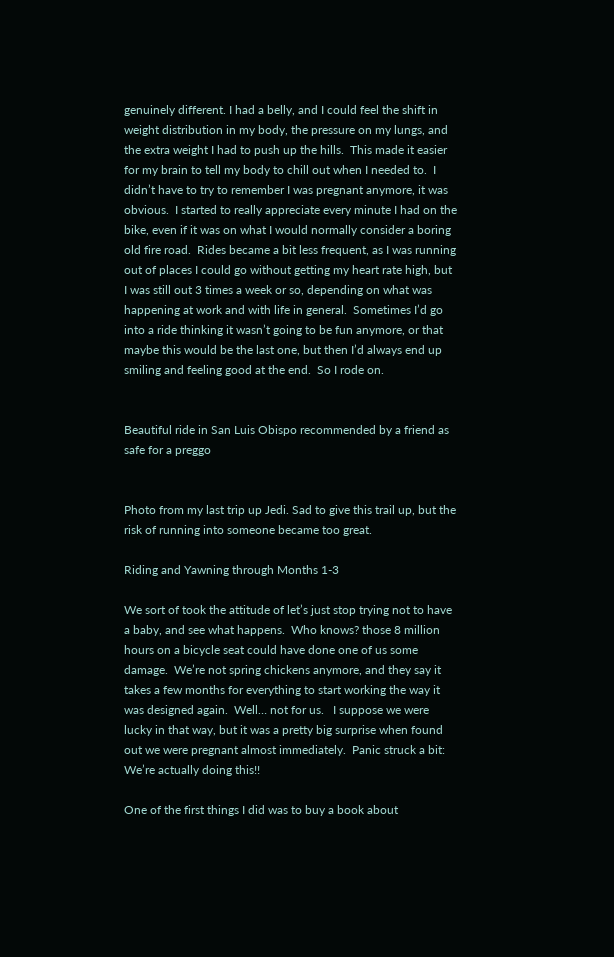genuinely different. I had a belly, and I could feel the shift in weight distribution in my body, the pressure on my lungs, and the extra weight I had to push up the hills.  This made it easier for my brain to tell my body to chill out when I needed to.  I didn’t have to try to remember I was pregnant anymore, it was obvious.  I started to really appreciate every minute I had on the bike, even if it was on what I would normally consider a boring old fire road.  Rides became a bit less frequent, as I was running out of places I could go without getting my heart rate high, but I was still out 3 times a week or so, depending on what was happening at work and with life in general.  Sometimes I’d go into a ride thinking it wasn’t going to be fun anymore, or that maybe this would be the last one, but then I’d always end up smiling and feeling good at the end.  So I rode on.


Beautiful ride in San Luis Obispo recommended by a friend as safe for a preggo


Photo from my last trip up Jedi. Sad to give this trail up, but the risk of running into someone became too great.

Riding and Yawning through Months 1-3

We sort of took the attitude of let’s just stop trying not to have a baby, and see what happens.  Who knows? those 8 million hours on a bicycle seat could have done one of us some damage.  We’re not spring chickens anymore, and they say it takes a few months for everything to start working the way it was designed again.  Well… not for us.   I suppose we were lucky in that way, but it was a pretty big surprise when found out we were pregnant almost immediately.  Panic struck a bit: We’re actually doing this!!

One of the first things I did was to buy a book about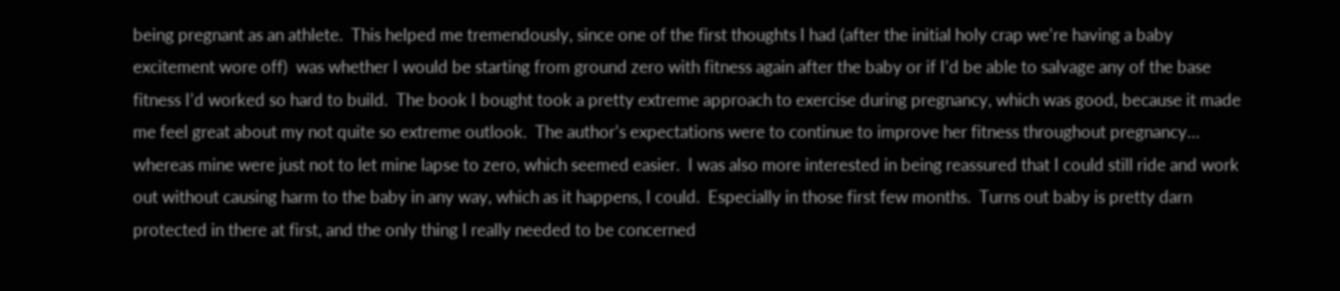being pregnant as an athlete.  This helped me tremendously, since one of the first thoughts I had (after the initial holy crap we’re having a baby excitement wore off)  was whether I would be starting from ground zero with fitness again after the baby or if I’d be able to salvage any of the base fitness I’d worked so hard to build.  The book I bought took a pretty extreme approach to exercise during pregnancy, which was good, because it made me feel great about my not quite so extreme outlook.  The author’s expectations were to continue to improve her fitness throughout pregnancy… whereas mine were just not to let mine lapse to zero, which seemed easier.  I was also more interested in being reassured that I could still ride and work out without causing harm to the baby in any way, which as it happens, I could.  Especially in those first few months.  Turns out baby is pretty darn protected in there at first, and the only thing I really needed to be concerned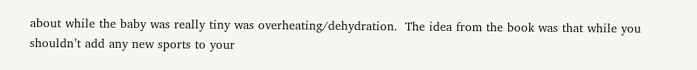about while the baby was really tiny was overheating/dehydration.  The idea from the book was that while you shouldn’t add any new sports to your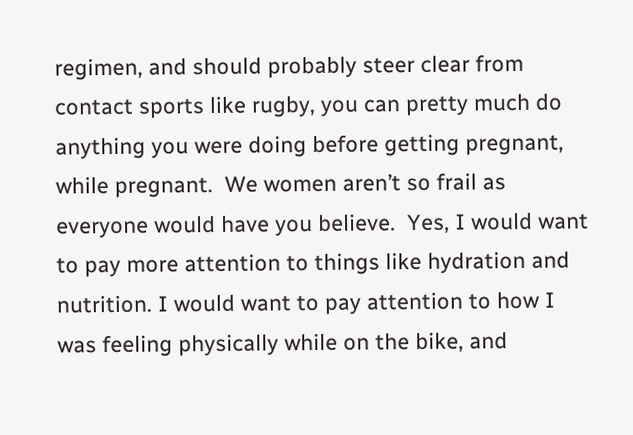regimen, and should probably steer clear from contact sports like rugby, you can pretty much do anything you were doing before getting pregnant, while pregnant.  We women aren’t so frail as everyone would have you believe.  Yes, I would want to pay more attention to things like hydration and nutrition. I would want to pay attention to how I was feeling physically while on the bike, and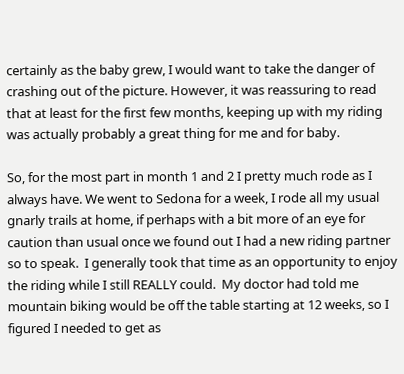certainly as the baby grew, I would want to take the danger of crashing out of the picture. However, it was reassuring to read that at least for the first few months, keeping up with my riding was actually probably a great thing for me and for baby.

So, for the most part in month 1 and 2 I pretty much rode as I always have. We went to Sedona for a week, I rode all my usual gnarly trails at home, if perhaps with a bit more of an eye for caution than usual once we found out I had a new riding partner so to speak.  I generally took that time as an opportunity to enjoy the riding while I still REALLY could.  My doctor had told me mountain biking would be off the table starting at 12 weeks, so I figured I needed to get as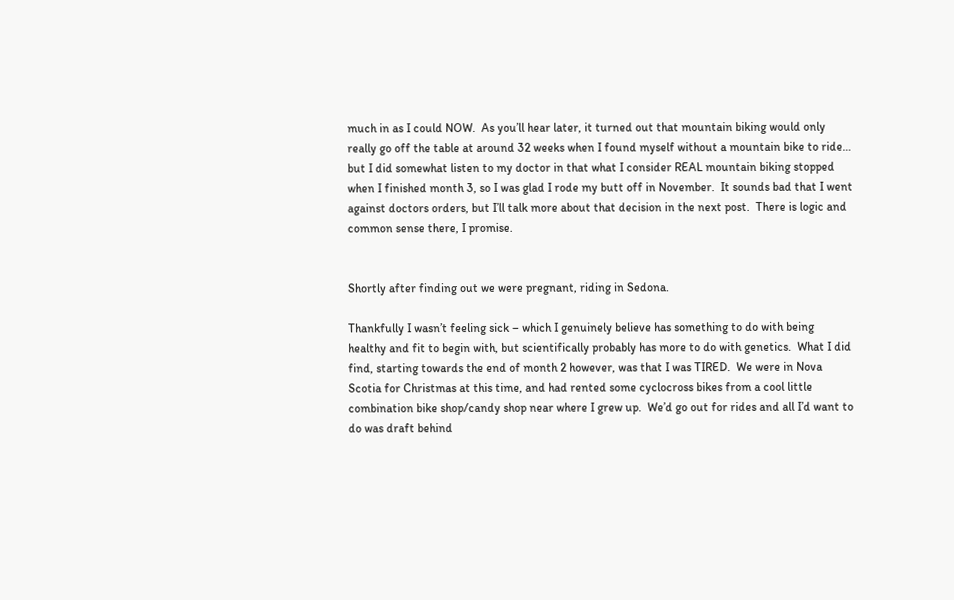much in as I could NOW.  As you’ll hear later, it turned out that mountain biking would only really go off the table at around 32 weeks when I found myself without a mountain bike to ride… but I did somewhat listen to my doctor in that what I consider REAL mountain biking stopped when I finished month 3, so I was glad I rode my butt off in November.  It sounds bad that I went against doctors orders, but I’ll talk more about that decision in the next post.  There is logic and common sense there, I promise.


Shortly after finding out we were pregnant, riding in Sedona.

Thankfully I wasn’t feeling sick – which I genuinely believe has something to do with being healthy and fit to begin with, but scientifically probably has more to do with genetics.  What I did find, starting towards the end of month 2 however, was that I was TIRED.  We were in Nova Scotia for Christmas at this time, and had rented some cyclocross bikes from a cool little combination bike shop/candy shop near where I grew up.  We’d go out for rides and all I’d want to do was draft behind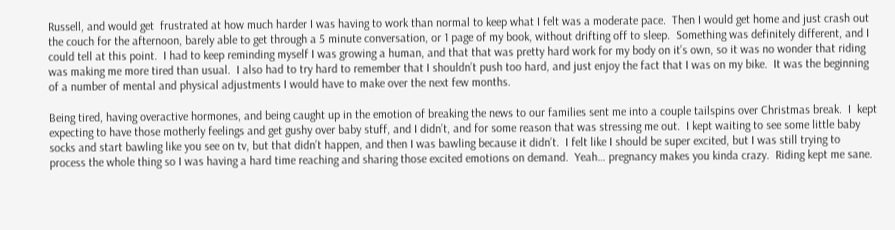Russell, and would get  frustrated at how much harder I was having to work than normal to keep what I felt was a moderate pace.  Then I would get home and just crash out the couch for the afternoon, barely able to get through a 5 minute conversation, or 1 page of my book, without drifting off to sleep.  Something was definitely different, and I could tell at this point.  I had to keep reminding myself I was growing a human, and that that was pretty hard work for my body on it’s own, so it was no wonder that riding was making me more tired than usual.  I also had to try hard to remember that I shouldn’t push too hard, and just enjoy the fact that I was on my bike.  It was the beginning of a number of mental and physical adjustments I would have to make over the next few months.

Being tired, having overactive hormones, and being caught up in the emotion of breaking the news to our families sent me into a couple tailspins over Christmas break.  I  kept expecting to have those motherly feelings and get gushy over baby stuff, and I didn’t, and for some reason that was stressing me out.  I kept waiting to see some little baby socks and start bawling like you see on tv, but that didn’t happen, and then I was bawling because it didn’t.  I felt like I should be super excited, but I was still trying to process the whole thing so I was having a hard time reaching and sharing those excited emotions on demand.  Yeah… pregnancy makes you kinda crazy.  Riding kept me sane.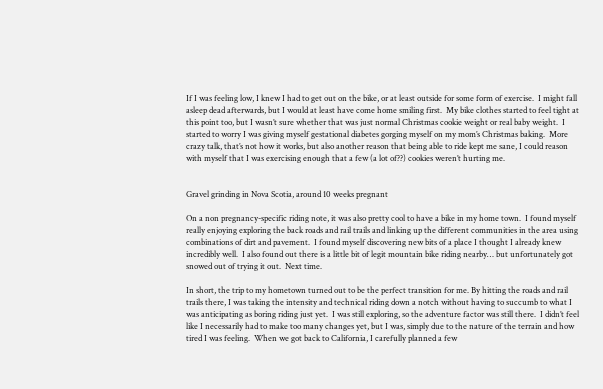If I was feeling low, I knew I had to get out on the bike, or at least outside for some form of exercise.  I might fall asleep dead afterwards, but I would at least have come home smiling first.  My bike clothes started to feel tight at this point too, but I wasn’t sure whether that was just normal Christmas cookie weight or real baby weight.  I started to worry I was giving myself gestational diabetes gorging myself on my mom’s Christmas baking.  More crazy talk, that’s not how it works, but also another reason that being able to ride kept me sane, I could reason with myself that I was exercising enough that a few (a lot of??) cookies weren’t hurting me.


Gravel grinding in Nova Scotia, around 10 weeks pregnant

On a non pregnancy-specific riding note, it was also pretty cool to have a bike in my home town.  I found myself really enjoying exploring the back roads and rail trails and linking up the different communities in the area using combinations of dirt and pavement.  I found myself discovering new bits of a place I thought I already knew incredibly well.  I also found out there is a little bit of legit mountain bike riding nearby… but unfortunately got snowed out of trying it out.  Next time.

In short, the trip to my hometown turned out to be the perfect transition for me. By hitting the roads and rail trails there, I was taking the intensity and technical riding down a notch without having to succumb to what I was anticipating as boring riding just yet.  I was still exploring, so the adventure factor was still there.  I didn’t feel like I necessarily had to make too many changes yet, but I was, simply due to the nature of the terrain and how tired I was feeling.  When we got back to California, I carefully planned a few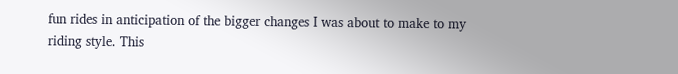fun rides in anticipation of the bigger changes I was about to make to my riding style. This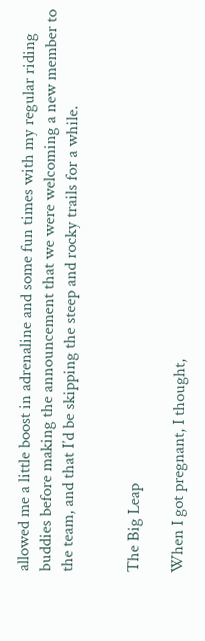allowed me a little boost in adrenaline and some fun times with my regular riding buddies before making the announcement that we were welcoming a new member to the team, and that I’d be skipping the steep and rocky trails for a while.


The Big Leap

When I got pregnant, I thought,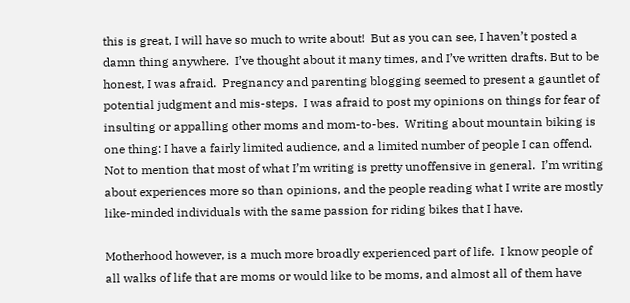this is great, I will have so much to write about!  But as you can see, I haven’t posted a damn thing anywhere.  I’ve thought about it many times, and I’ve written drafts. But to be honest, I was afraid.  Pregnancy and parenting blogging seemed to present a gauntlet of potential judgment and mis-steps.  I was afraid to post my opinions on things for fear of insulting or appalling other moms and mom-to-bes.  Writing about mountain biking is one thing: I have a fairly limited audience, and a limited number of people I can offend.  Not to mention that most of what I’m writing is pretty unoffensive in general.  I’m writing about experiences more so than opinions, and the people reading what I write are mostly like-minded individuals with the same passion for riding bikes that I have.

Motherhood however, is a much more broadly experienced part of life.  I know people of all walks of life that are moms or would like to be moms, and almost all of them have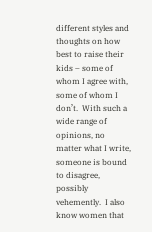different styles and thoughts on how best to raise their kids – some of whom I agree with, some of whom I don’t.  With such a wide range of opinions, no matter what I write, someone is bound to disagree, possibly vehemently.  I also know women that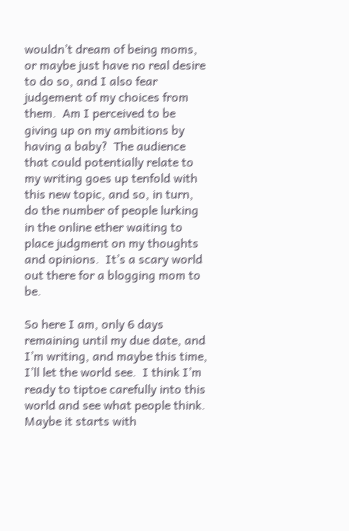wouldn’t dream of being moms, or maybe just have no real desire to do so, and I also fear judgement of my choices from them.  Am I perceived to be giving up on my ambitions by having a baby?  The audience that could potentially relate to my writing goes up tenfold with this new topic, and so, in turn, do the number of people lurking in the online ether waiting to place judgment on my thoughts and opinions.  It’s a scary world out there for a blogging mom to be.

So here I am, only 6 days remaining until my due date, and I’m writing, and maybe this time, I’ll let the world see.  I think I’m ready to tiptoe carefully into this world and see what people think.  Maybe it starts with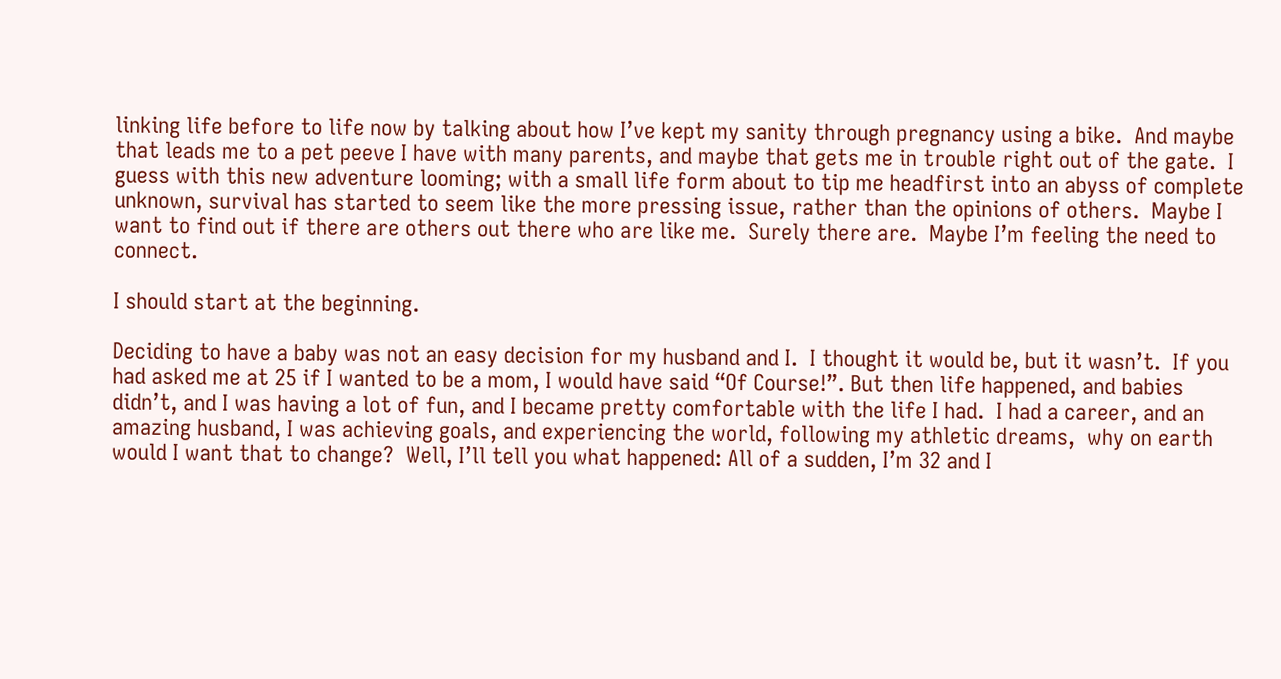linking life before to life now by talking about how I’ve kept my sanity through pregnancy using a bike.  And maybe that leads me to a pet peeve I have with many parents, and maybe that gets me in trouble right out of the gate.  I guess with this new adventure looming; with a small life form about to tip me headfirst into an abyss of complete unknown, survival has started to seem like the more pressing issue, rather than the opinions of others.  Maybe I want to find out if there are others out there who are like me.  Surely there are.  Maybe I’m feeling the need to connect.

I should start at the beginning.

Deciding to have a baby was not an easy decision for my husband and I.  I thought it would be, but it wasn’t.  If you had asked me at 25 if I wanted to be a mom, I would have said “Of Course!”. But then life happened, and babies didn’t, and I was having a lot of fun, and I became pretty comfortable with the life I had.  I had a career, and an amazing husband, I was achieving goals, and experiencing the world, following my athletic dreams,  why on earth would I want that to change?  Well, I’ll tell you what happened: All of a sudden, I’m 32 and I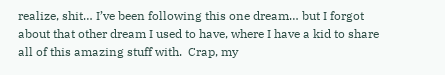realize, shit… I’ve been following this one dream… but I forgot about that other dream I used to have, where I have a kid to share all of this amazing stuff with.  Crap, my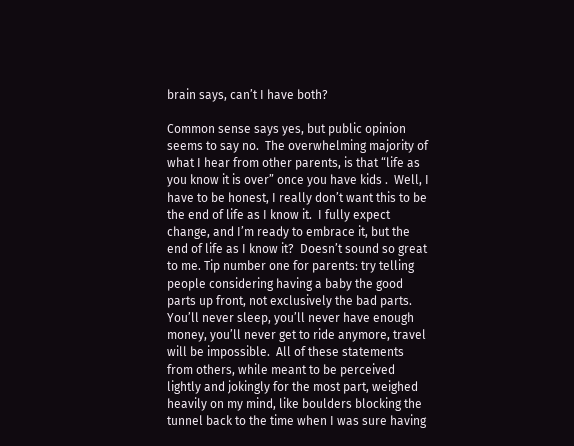brain says, can’t I have both?

Common sense says yes, but public opinion seems to say no.  The overwhelming majority of what I hear from other parents, is that “life as you know it is over” once you have kids .  Well, I have to be honest, I really don’t want this to be the end of life as I know it.  I fully expect change, and I’m ready to embrace it, but the end of life as I know it?  Doesn’t sound so great to me. Tip number one for parents: try telling people considering having a baby the good parts up front, not exclusively the bad parts.  You’ll never sleep, you’ll never have enough money, you’ll never get to ride anymore, travel will be impossible.  All of these statements from others, while meant to be perceived lightly and jokingly for the most part, weighed heavily on my mind, like boulders blocking the tunnel back to the time when I was sure having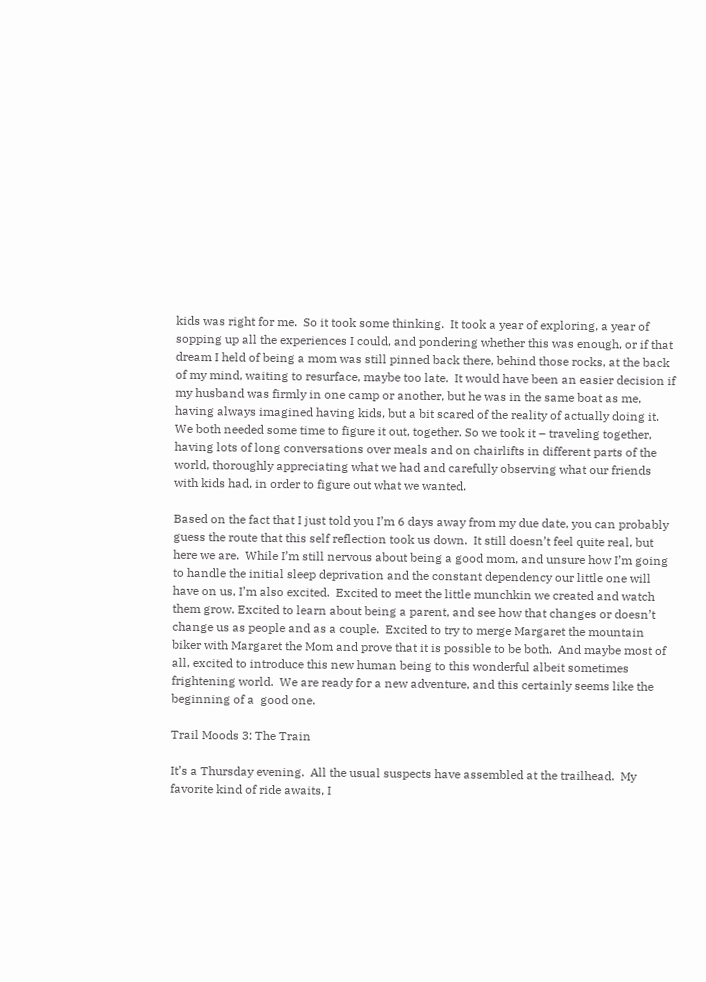kids was right for me.  So it took some thinking.  It took a year of exploring, a year of sopping up all the experiences I could, and pondering whether this was enough, or if that dream I held of being a mom was still pinned back there, behind those rocks, at the back of my mind, waiting to resurface, maybe too late.  It would have been an easier decision if my husband was firmly in one camp or another, but he was in the same boat as me, having always imagined having kids, but a bit scared of the reality of actually doing it.  We both needed some time to figure it out, together. So we took it – traveling together, having lots of long conversations over meals and on chairlifts in different parts of the world, thoroughly appreciating what we had and carefully observing what our friends with kids had, in order to figure out what we wanted.

Based on the fact that I just told you I’m 6 days away from my due date, you can probably guess the route that this self reflection took us down.  It still doesn’t feel quite real, but here we are.  While I’m still nervous about being a good mom, and unsure how I’m going to handle the initial sleep deprivation and the constant dependency our little one will have on us, I’m also excited.  Excited to meet the little munchkin we created and watch them grow. Excited to learn about being a parent, and see how that changes or doesn’t change us as people and as a couple.  Excited to try to merge Margaret the mountain biker with Margaret the Mom and prove that it is possible to be both.  And maybe most of all, excited to introduce this new human being to this wonderful albeit sometimes frightening world.  We are ready for a new adventure, and this certainly seems like the beginning of a  good one.

Trail Moods 3: The Train

It’s a Thursday evening.  All the usual suspects have assembled at the trailhead.  My favorite kind of ride awaits, I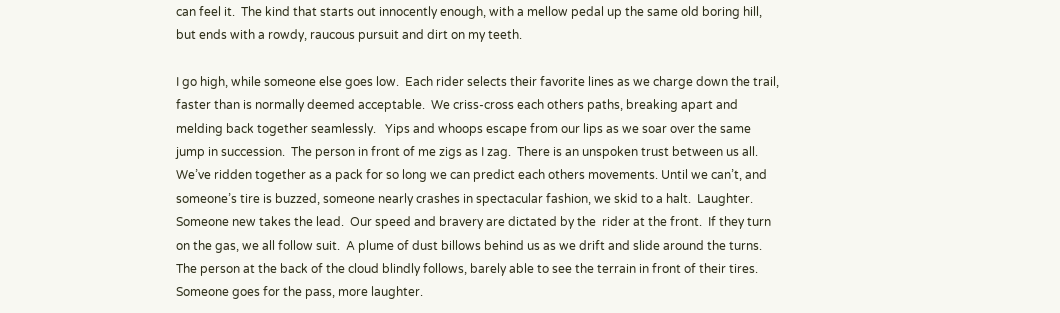can feel it.  The kind that starts out innocently enough, with a mellow pedal up the same old boring hill, but ends with a rowdy, raucous pursuit and dirt on my teeth.

I go high, while someone else goes low.  Each rider selects their favorite lines as we charge down the trail, faster than is normally deemed acceptable.  We criss-cross each others paths, breaking apart and melding back together seamlessly.   Yips and whoops escape from our lips as we soar over the same jump in succession.  The person in front of me zigs as I zag.  There is an unspoken trust between us all.  We’ve ridden together as a pack for so long we can predict each others movements. Until we can’t, and someone’s tire is buzzed, someone nearly crashes in spectacular fashion, we skid to a halt.  Laughter.  Someone new takes the lead.  Our speed and bravery are dictated by the  rider at the front.  If they turn on the gas, we all follow suit.  A plume of dust billows behind us as we drift and slide around the turns. The person at the back of the cloud blindly follows, barely able to see the terrain in front of their tires.  Someone goes for the pass, more laughter.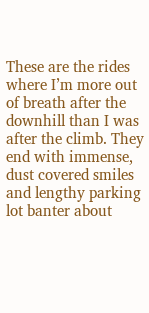These are the rides where I’m more out of breath after the downhill than I was after the climb. They end with immense, dust covered smiles and lengthy parking lot banter about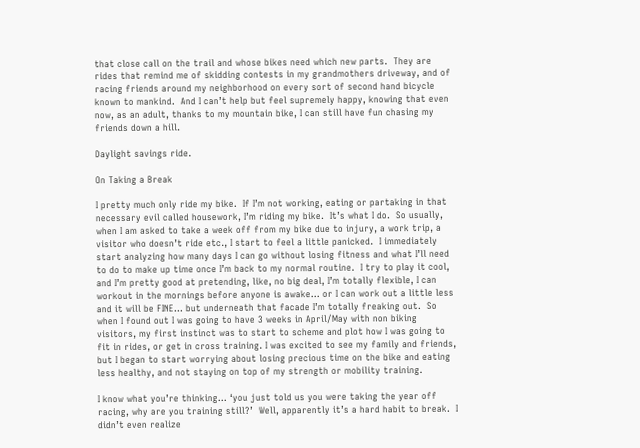that close call on the trail and whose bikes need which new parts.  They are rides that remind me of skidding contests in my grandmothers driveway, and of racing friends around my neighborhood on every sort of second hand bicycle known to mankind.  And I can’t help but feel supremely happy, knowing that even now, as an adult, thanks to my mountain bike, I can still have fun chasing my friends down a hill.

Daylight savings ride.

On Taking a Break

I pretty much only ride my bike.  If I’m not working, eating or partaking in that necessary evil called housework, I’m riding my bike.  It’s what I do.  So usually, when I am asked to take a week off from my bike due to injury, a work trip, a visitor who doesn’t ride etc., I start to feel a little panicked.  I immediately start analyzing how many days I can go without losing fitness and what I’ll need to do to make up time once I’m back to my normal routine.  I try to play it cool, and I’m pretty good at pretending, like, no big deal, I’m totally flexible, I can workout in the mornings before anyone is awake… or I can work out a little less and it will be FINE… but underneath that facade I’m totally freaking out.  So when I found out I was going to have 3 weeks in April/May with non biking visitors, my first instinct was to start to scheme and plot how I was going to fit in rides, or get in cross training. I was excited to see my family and friends, but I began to start worrying about losing precious time on the bike and eating less healthy, and not staying on top of my strength or mobility training.

I know what you’re thinking… ‘you just told us you were taking the year off racing, why are you training still?’  Well, apparently it’s a hard habit to break.  I didn’t even realize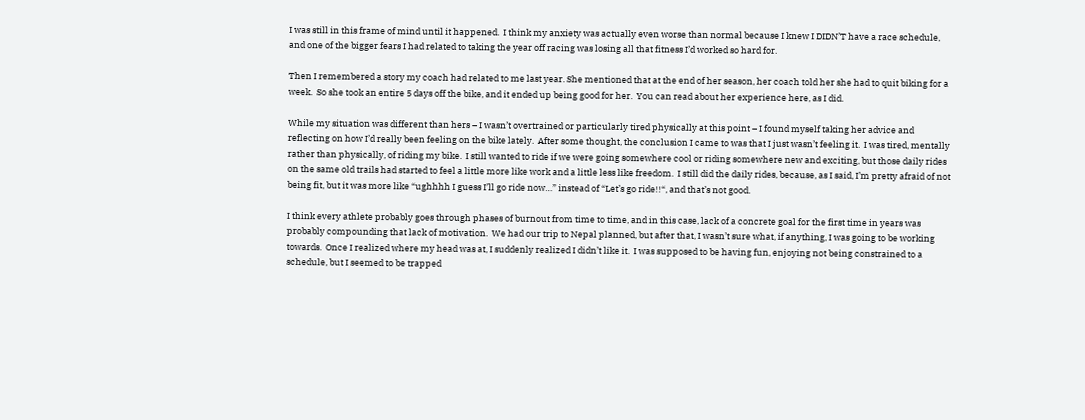I was still in this frame of mind until it happened.  I think my anxiety was actually even worse than normal because I knew I DIDN’T have a race schedule, and one of the bigger fears I had related to taking the year off racing was losing all that fitness I’d worked so hard for.

Then I remembered a story my coach had related to me last year. She mentioned that at the end of her season, her coach told her she had to quit biking for a week.  So she took an entire 5 days off the bike, and it ended up being good for her.  You can read about her experience here, as I did.

While my situation was different than hers – I wasn’t overtrained or particularly tired physically at this point – I found myself taking her advice and reflecting on how I’d really been feeling on the bike lately.  After some thought, the conclusion I came to was that I just wasn’t feeling it.  I was tired, mentally rather than physically, of riding my bike.  I still wanted to ride if we were going somewhere cool or riding somewhere new and exciting, but those daily rides on the same old trails had started to feel a little more like work and a little less like freedom.  I still did the daily rides, because, as I said, I’m pretty afraid of not being fit, but it was more like “ughhhh I guess I’ll go ride now…” instead of “Let’s go ride!!“, and that’s not good.

I think every athlete probably goes through phases of burnout from time to time, and in this case, lack of a concrete goal for the first time in years was probably compounding that lack of motivation.  We had our trip to Nepal planned, but after that, I wasn’t sure what, if anything, I was going to be working towards.  Once I realized where my head was at, I suddenly realized I didn’t like it.  I was supposed to be having fun, enjoying not being constrained to a schedule, but I seemed to be trapped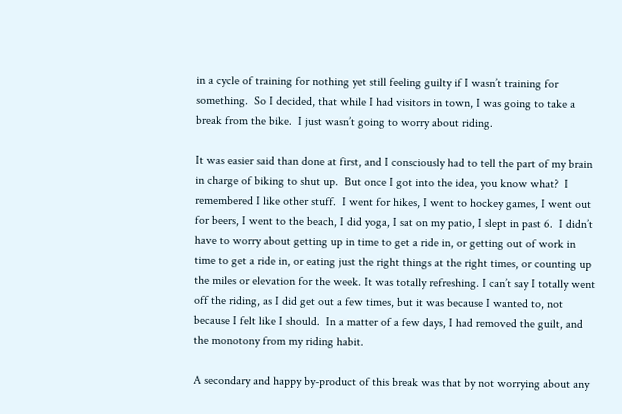in a cycle of training for nothing yet still feeling guilty if I wasn’t training for something.  So I decided, that while I had visitors in town, I was going to take a break from the bike.  I just wasn’t going to worry about riding.

It was easier said than done at first, and I consciously had to tell the part of my brain in charge of biking to shut up.  But once I got into the idea, you know what?  I remembered I like other stuff.  I went for hikes, I went to hockey games, I went out for beers, I went to the beach, I did yoga, I sat on my patio, I slept in past 6.  I didn’t have to worry about getting up in time to get a ride in, or getting out of work in time to get a ride in, or eating just the right things at the right times, or counting up the miles or elevation for the week. It was totally refreshing. I can’t say I totally went off the riding, as I did get out a few times, but it was because I wanted to, not because I felt like I should.  In a matter of a few days, I had removed the guilt, and the monotony from my riding habit.

A secondary and happy by-product of this break was that by not worrying about any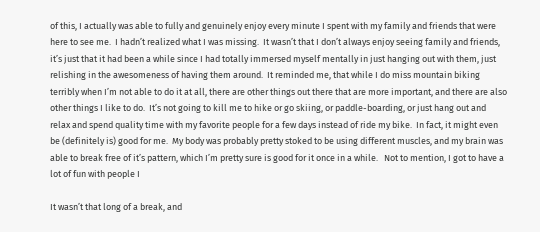of this, I actually was able to fully and genuinely enjoy every minute I spent with my family and friends that were here to see me.  I hadn’t realized what I was missing.  It wasn’t that I don’t always enjoy seeing family and friends, it’s just that it had been a while since I had totally immersed myself mentally in just hanging out with them, just relishing in the awesomeness of having them around.  It reminded me, that while I do miss mountain biking terribly when I’m not able to do it at all, there are other things out there that are more important, and there are also other things I like to do.  It’s not going to kill me to hike or go skiing, or paddle-boarding, or just hang out and relax and spend quality time with my favorite people for a few days instead of ride my bike.  In fact, it might even be (definitely is) good for me.  My body was probably pretty stoked to be using different muscles, and my brain was able to break free of it’s pattern, which I’m pretty sure is good for it once in a while.   Not to mention, I got to have a lot of fun with people I

It wasn’t that long of a break, and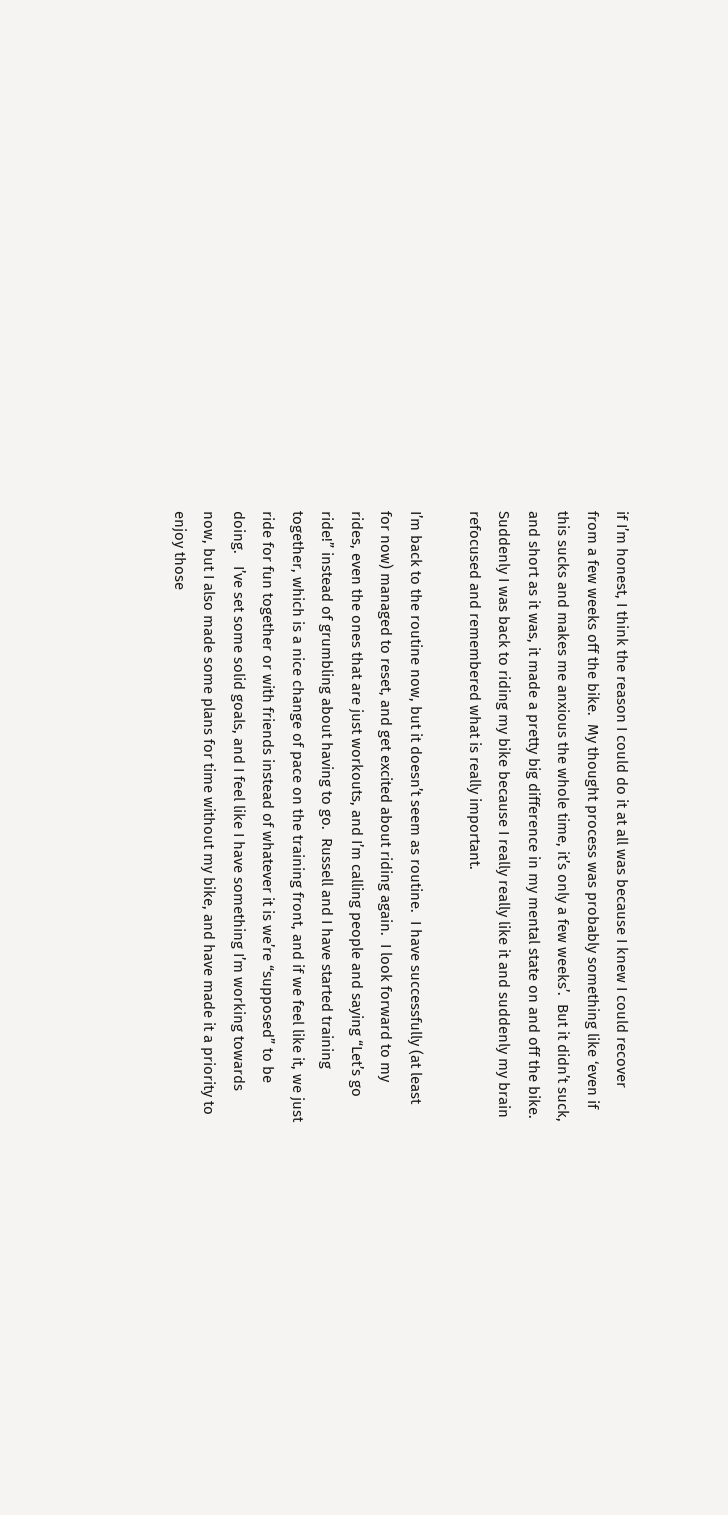if I’m honest, I think the reason I could do it at all was because I knew I could recover from a few weeks off the bike.  My thought process was probably something like ‘even if this sucks and makes me anxious the whole time, it’s only a few weeks’.  But it didn’t suck, and short as it was, it made a pretty big difference in my mental state on and off the bike.   Suddenly I was back to riding my bike because I really really like it and suddenly my brain refocused and remembered what is really important.

I’m back to the routine now, but it doesn’t seem as routine.  I have successfully (at least for now) managed to reset, and get excited about riding again.  I look forward to my rides, even the ones that are just workouts, and I’m calling people and saying “Let’s go ride!” instead of grumbling about having to go.  Russell and I have started training together, which is a nice change of pace on the training front, and if we feel like it, we just ride for fun together or with friends instead of whatever it is we’re “supposed” to be doing.   I’ve set some solid goals, and I feel like I have something I’m working towards now, but I also made some plans for time without my bike, and have made it a priority to enjoy those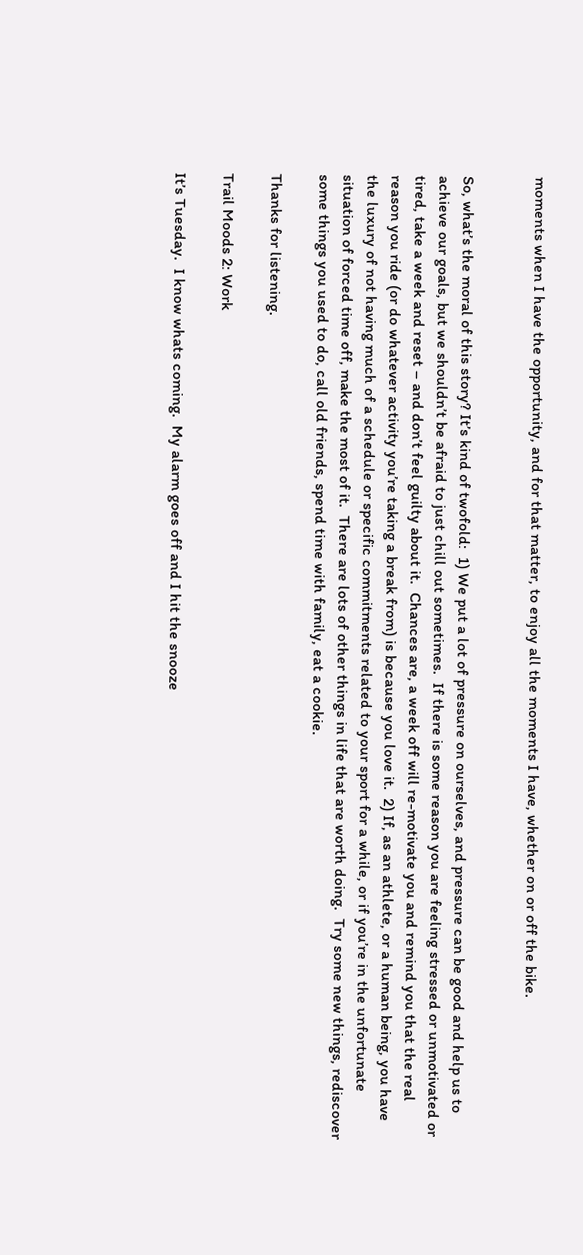moments when I have the opportunity, and for that matter, to enjoy all the moments I have, whether on or off the bike.


So, what’s the moral of this story? It’s kind of twofold:  1) We put a lot of pressure on ourselves, and pressure can be good and help us to achieve our goals, but we shouldn’t be afraid to just chill out sometimes.  If there is some reason you are feeling stressed or unmotivated or tired, take a week and reset – and don’t feel guilty about it.  Chances are, a week off will re-motivate you and remind you that the real reason you ride (or do whatever activity you’re taking a break from) is because you love it.  2) If, as an athlete, or a human being, you have the luxury of not having much of a schedule or specific commitments related to your sport for a while, or if you’re in the unfortunate situation of forced time off, make the most of it.  There are lots of other things in life that are worth doing.  Try some new things, rediscover some things you used to do, call old friends, spend time with family, eat a cookie.

Thanks for listening.

Trail Moods 2: Work

It’s Tuesday.  I know whats coming.  My alarm goes off and I hit the snooze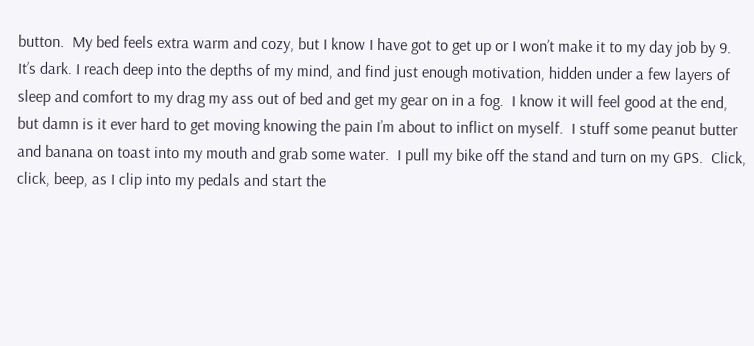button.  My bed feels extra warm and cozy, but I know I have got to get up or I won’t make it to my day job by 9.  It’s dark. I reach deep into the depths of my mind, and find just enough motivation, hidden under a few layers of sleep and comfort to my drag my ass out of bed and get my gear on in a fog.  I know it will feel good at the end, but damn is it ever hard to get moving knowing the pain I’m about to inflict on myself.  I stuff some peanut butter and banana on toast into my mouth and grab some water.  I pull my bike off the stand and turn on my GPS.  Click, click, beep, as I clip into my pedals and start the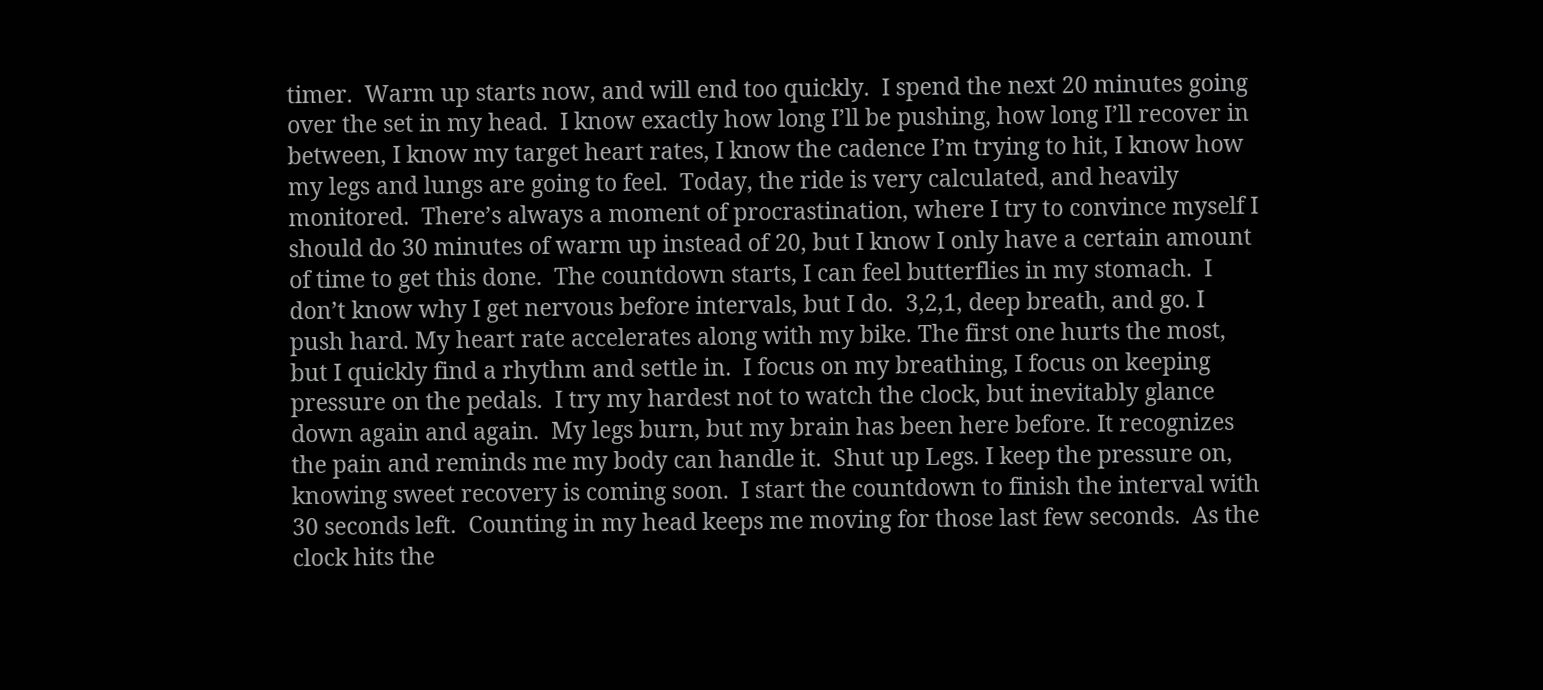timer.  Warm up starts now, and will end too quickly.  I spend the next 20 minutes going over the set in my head.  I know exactly how long I’ll be pushing, how long I’ll recover in between, I know my target heart rates, I know the cadence I’m trying to hit, I know how my legs and lungs are going to feel.  Today, the ride is very calculated, and heavily monitored.  There’s always a moment of procrastination, where I try to convince myself I should do 30 minutes of warm up instead of 20, but I know I only have a certain amount of time to get this done.  The countdown starts, I can feel butterflies in my stomach.  I don’t know why I get nervous before intervals, but I do.  3,2,1, deep breath, and go. I push hard. My heart rate accelerates along with my bike. The first one hurts the most, but I quickly find a rhythm and settle in.  I focus on my breathing, I focus on keeping pressure on the pedals.  I try my hardest not to watch the clock, but inevitably glance down again and again.  My legs burn, but my brain has been here before. It recognizes the pain and reminds me my body can handle it.  Shut up Legs. I keep the pressure on, knowing sweet recovery is coming soon.  I start the countdown to finish the interval with 30 seconds left.  Counting in my head keeps me moving for those last few seconds.  As the clock hits the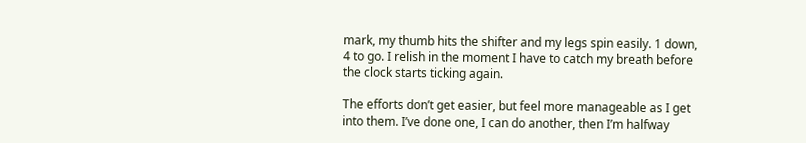mark, my thumb hits the shifter and my legs spin easily. 1 down, 4 to go. I relish in the moment I have to catch my breath before the clock starts ticking again.

The efforts don’t get easier, but feel more manageable as I get into them. I’ve done one, I can do another, then I’m halfway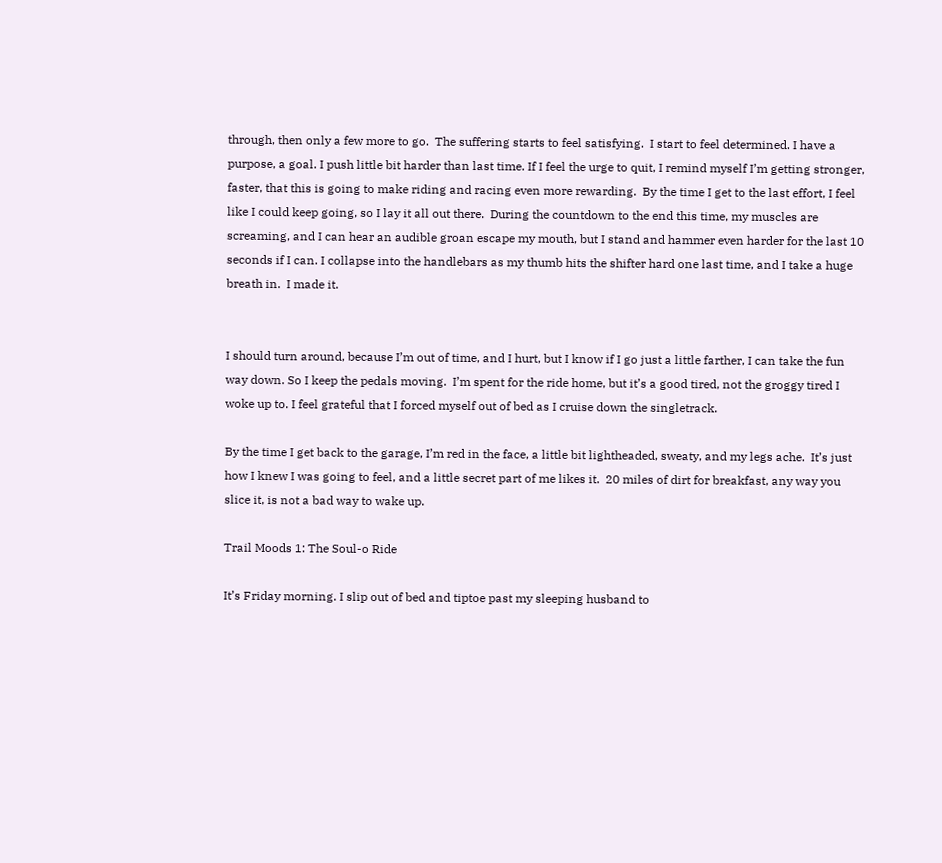through, then only a few more to go.  The suffering starts to feel satisfying.  I start to feel determined. I have a purpose, a goal. I push little bit harder than last time. If I feel the urge to quit, I remind myself I’m getting stronger, faster, that this is going to make riding and racing even more rewarding.  By the time I get to the last effort, I feel like I could keep going, so I lay it all out there.  During the countdown to the end this time, my muscles are screaming, and I can hear an audible groan escape my mouth, but I stand and hammer even harder for the last 10 seconds if I can. I collapse into the handlebars as my thumb hits the shifter hard one last time, and I take a huge breath in.  I made it.


I should turn around, because I’m out of time, and I hurt, but I know if I go just a little farther, I can take the fun way down. So I keep the pedals moving.  I’m spent for the ride home, but it’s a good tired, not the groggy tired I woke up to. I feel grateful that I forced myself out of bed as I cruise down the singletrack.

By the time I get back to the garage, I’m red in the face, a little bit lightheaded, sweaty, and my legs ache.  It’s just how I knew I was going to feel, and a little secret part of me likes it.  20 miles of dirt for breakfast, any way you slice it, is not a bad way to wake up.

Trail Moods 1: The Soul-o Ride

It’s Friday morning. I slip out of bed and tiptoe past my sleeping husband to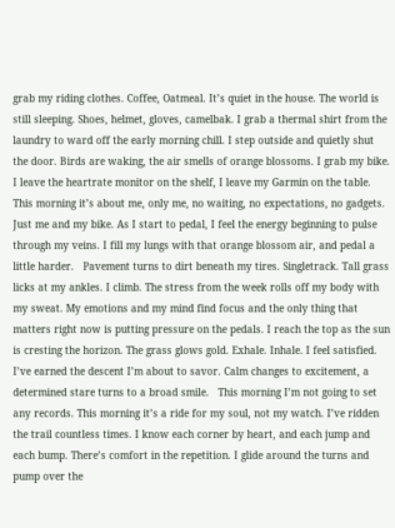grab my riding clothes. Coffee, Oatmeal. It’s quiet in the house. The world is still sleeping. Shoes, helmet, gloves, camelbak. I grab a thermal shirt from the laundry to ward off the early morning chill. I step outside and quietly shut the door. Birds are waking, the air smells of orange blossoms. I grab my bike. I leave the heartrate monitor on the shelf, I leave my Garmin on the table. This morning it’s about me, only me, no waiting, no expectations, no gadgets. Just me and my bike. As I start to pedal, I feel the energy beginning to pulse through my veins. I fill my lungs with that orange blossom air, and pedal a little harder.   Pavement turns to dirt beneath my tires. Singletrack. Tall grass licks at my ankles. I climb. The stress from the week rolls off my body with my sweat. My emotions and my mind find focus and the only thing that matters right now is putting pressure on the pedals. I reach the top as the sun is cresting the horizon. The grass glows gold. Exhale. Inhale. I feel satisfied. I’ve earned the descent I’m about to savor. Calm changes to excitement, a determined stare turns to a broad smile.   This morning I’m not going to set any records. This morning it’s a ride for my soul, not my watch. I’ve ridden the trail countless times. I know each corner by heart, and each jump and each bump. There’s comfort in the repetition. I glide around the turns and pump over the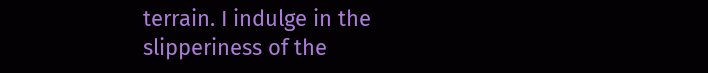terrain. I indulge in the slipperiness of the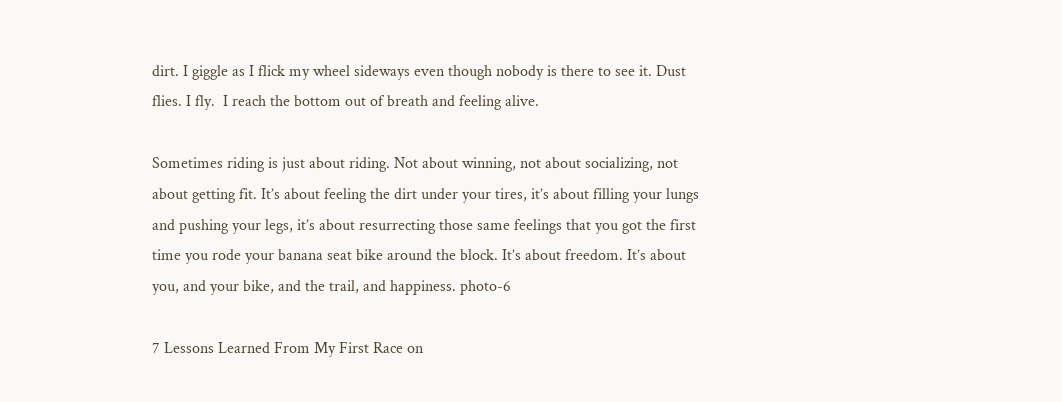dirt. I giggle as I flick my wheel sideways even though nobody is there to see it. Dust flies. I fly.  I reach the bottom out of breath and feeling alive.

Sometimes riding is just about riding. Not about winning, not about socializing, not about getting fit. It’s about feeling the dirt under your tires, it’s about filling your lungs and pushing your legs, it’s about resurrecting those same feelings that you got the first time you rode your banana seat bike around the block. It’s about freedom. It’s about you, and your bike, and the trail, and happiness. photo-6

7 Lessons Learned From My First Race on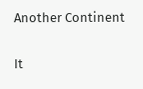Another Continent

It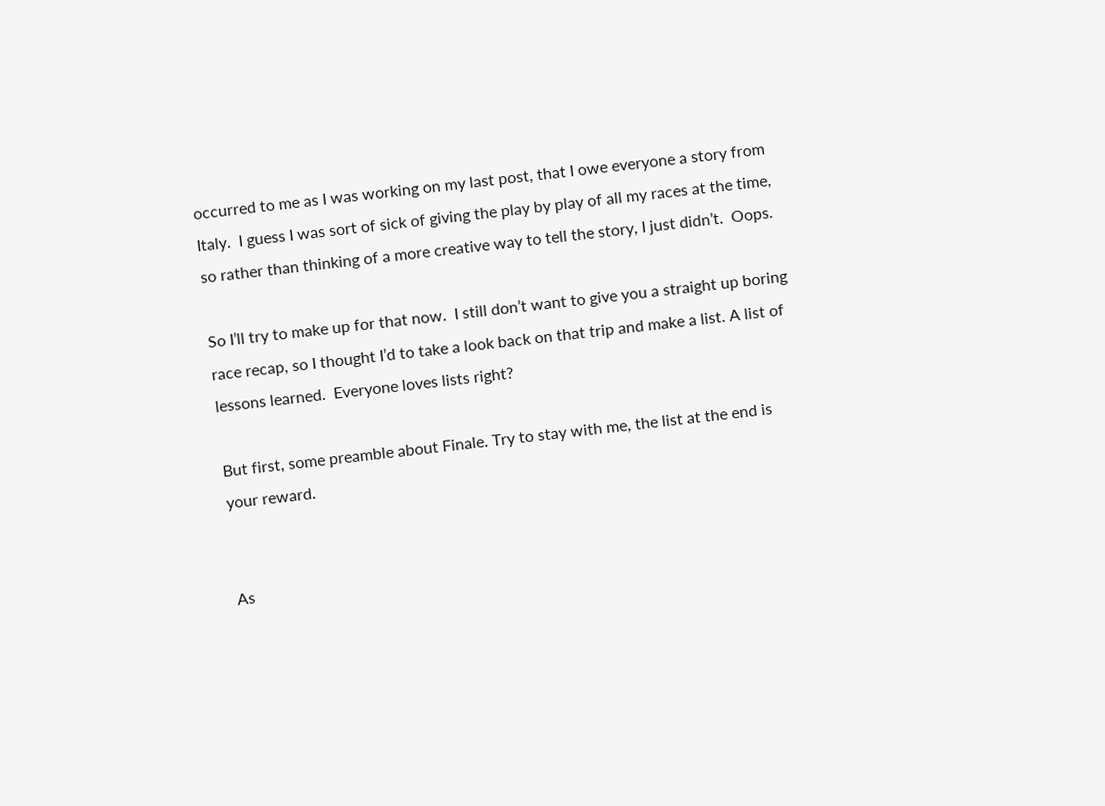occurred to me as I was working on my last post, that I owe everyone a story from Italy.  I guess I was sort of sick of giving the play by play of all my races at the time, so rather than thinking of a more creative way to tell the story, I just didn’t.  Oops.

So I’ll try to make up for that now.  I still don’t want to give you a straight up boring race recap, so I thought I’d to take a look back on that trip and make a list. A list of lessons learned.  Everyone loves lists right?

But first, some preamble about Finale. Try to stay with me, the list at the end is your reward.


As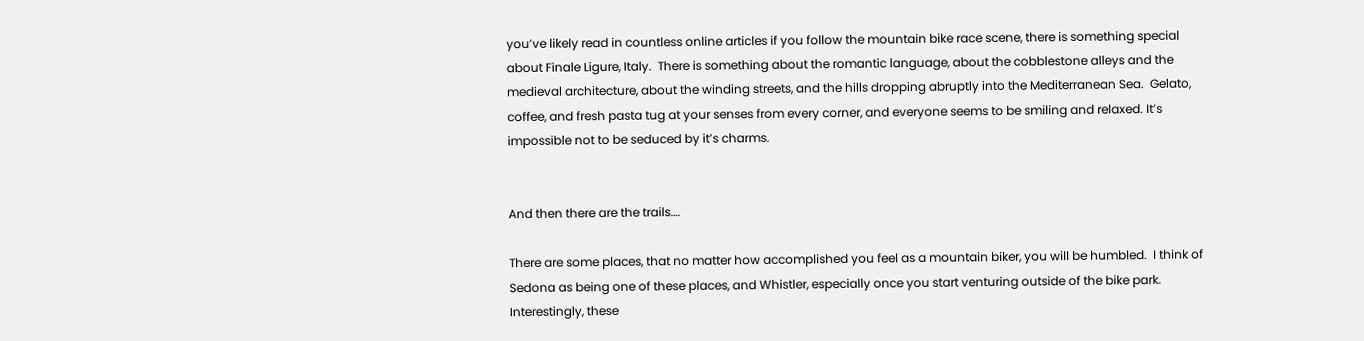you’ve likely read in countless online articles if you follow the mountain bike race scene, there is something special about Finale Ligure, Italy.  There is something about the romantic language, about the cobblestone alleys and the medieval architecture, about the winding streets, and the hills dropping abruptly into the Mediterranean Sea.  Gelato, coffee, and fresh pasta tug at your senses from every corner, and everyone seems to be smiling and relaxed. It’s impossible not to be seduced by it’s charms.


And then there are the trails….

There are some places, that no matter how accomplished you feel as a mountain biker, you will be humbled.  I think of Sedona as being one of these places, and Whistler, especially once you start venturing outside of the bike park.  Interestingly, these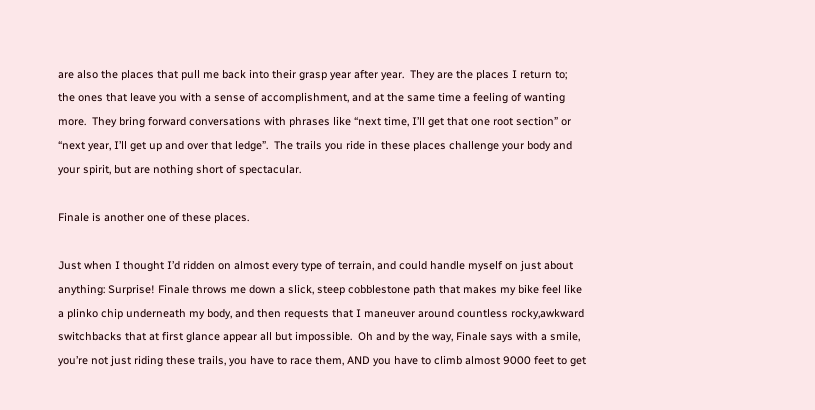are also the places that pull me back into their grasp year after year.  They are the places I return to;  the ones that leave you with a sense of accomplishment, and at the same time a feeling of wanting more.  They bring forward conversations with phrases like “next time, I’ll get that one root section” or “next year, I’ll get up and over that ledge”.  The trails you ride in these places challenge your body and your spirit, but are nothing short of spectacular.

Finale is another one of these places.

Just when I thought I’d ridden on almost every type of terrain, and could handle myself on just about anything: Surprise! Finale throws me down a slick, steep cobblestone path that makes my bike feel like a plinko chip underneath my body, and then requests that I maneuver around countless rocky,awkward switchbacks that at first glance appear all but impossible.  Oh and by the way, Finale says with a smile, you’re not just riding these trails, you have to race them, AND you have to climb almost 9000 feet to get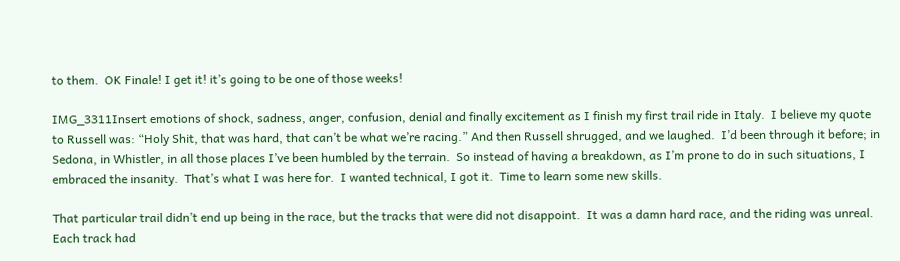to them.  OK Finale! I get it! it’s going to be one of those weeks!

IMG_3311Insert emotions of shock, sadness, anger, confusion, denial and finally excitement as I finish my first trail ride in Italy.  I believe my quote to Russell was: “Holy Shit, that was hard, that can’t be what we’re racing.” And then Russell shrugged, and we laughed.  I’d been through it before; in Sedona, in Whistler, in all those places I’ve been humbled by the terrain.  So instead of having a breakdown, as I’m prone to do in such situations, I embraced the insanity.  That’s what I was here for.  I wanted technical, I got it.  Time to learn some new skills.

That particular trail didn’t end up being in the race, but the tracks that were did not disappoint.  It was a damn hard race, and the riding was unreal.  Each track had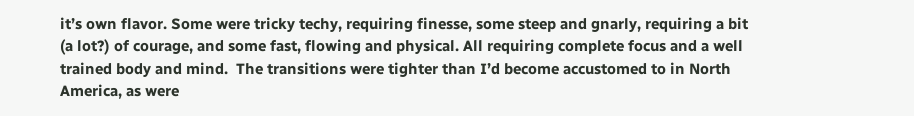it’s own flavor. Some were tricky techy, requiring finesse, some steep and gnarly, requiring a bit (a lot?) of courage, and some fast, flowing and physical. All requiring complete focus and a well trained body and mind.  The transitions were tighter than I’d become accustomed to in North America, as were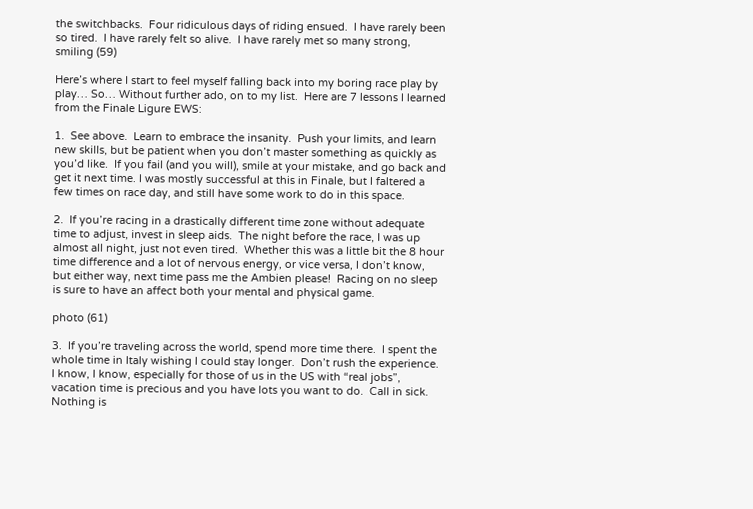the switchbacks.  Four ridiculous days of riding ensued.  I have rarely been so tired.  I have rarely felt so alive.  I have rarely met so many strong, smiling (59)

Here’s where I start to feel myself falling back into my boring race play by play… So… Without further ado, on to my list.  Here are 7 lessons I learned from the Finale Ligure EWS:

1.  See above.  Learn to embrace the insanity.  Push your limits, and learn new skills, but be patient when you don’t master something as quickly as you’d like.  If you fail (and you will), smile at your mistake, and go back and get it next time. I was mostly successful at this in Finale, but I faltered a few times on race day, and still have some work to do in this space.

2.  If you’re racing in a drastically different time zone without adequate time to adjust, invest in sleep aids.  The night before the race, I was up almost all night, just not even tired.  Whether this was a little bit the 8 hour time difference and a lot of nervous energy, or vice versa, I don’t know, but either way, next time pass me the Ambien please!  Racing on no sleep is sure to have an affect both your mental and physical game.

photo (61)

3.  If you’re traveling across the world, spend more time there.  I spent the whole time in Italy wishing I could stay longer.  Don’t rush the experience.  I know, I know, especially for those of us in the US with “real jobs”, vacation time is precious and you have lots you want to do.  Call in sick.  Nothing is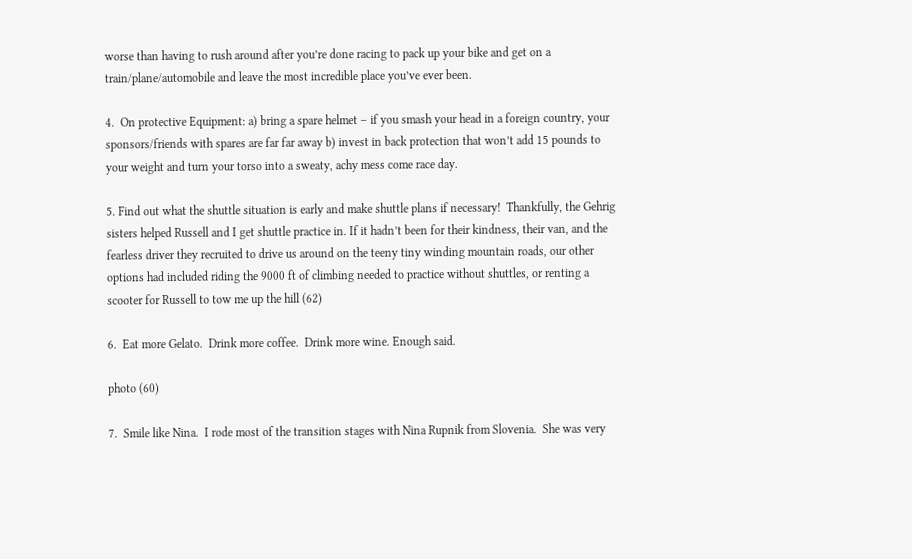worse than having to rush around after you’re done racing to pack up your bike and get on a train/plane/automobile and leave the most incredible place you’ve ever been.

4.  On protective Equipment: a) bring a spare helmet – if you smash your head in a foreign country, your sponsors/friends with spares are far far away b) invest in back protection that won’t add 15 pounds to your weight and turn your torso into a sweaty, achy mess come race day.

5. Find out what the shuttle situation is early and make shuttle plans if necessary!  Thankfully, the Gehrig sisters helped Russell and I get shuttle practice in. If it hadn’t been for their kindness, their van, and the fearless driver they recruited to drive us around on the teeny tiny winding mountain roads, our other options had included riding the 9000 ft of climbing needed to practice without shuttles, or renting a scooter for Russell to tow me up the hill (62)

6.  Eat more Gelato.  Drink more coffee.  Drink more wine. Enough said.

photo (60)

7.  Smile like Nina.  I rode most of the transition stages with Nina Rupnik from Slovenia.  She was very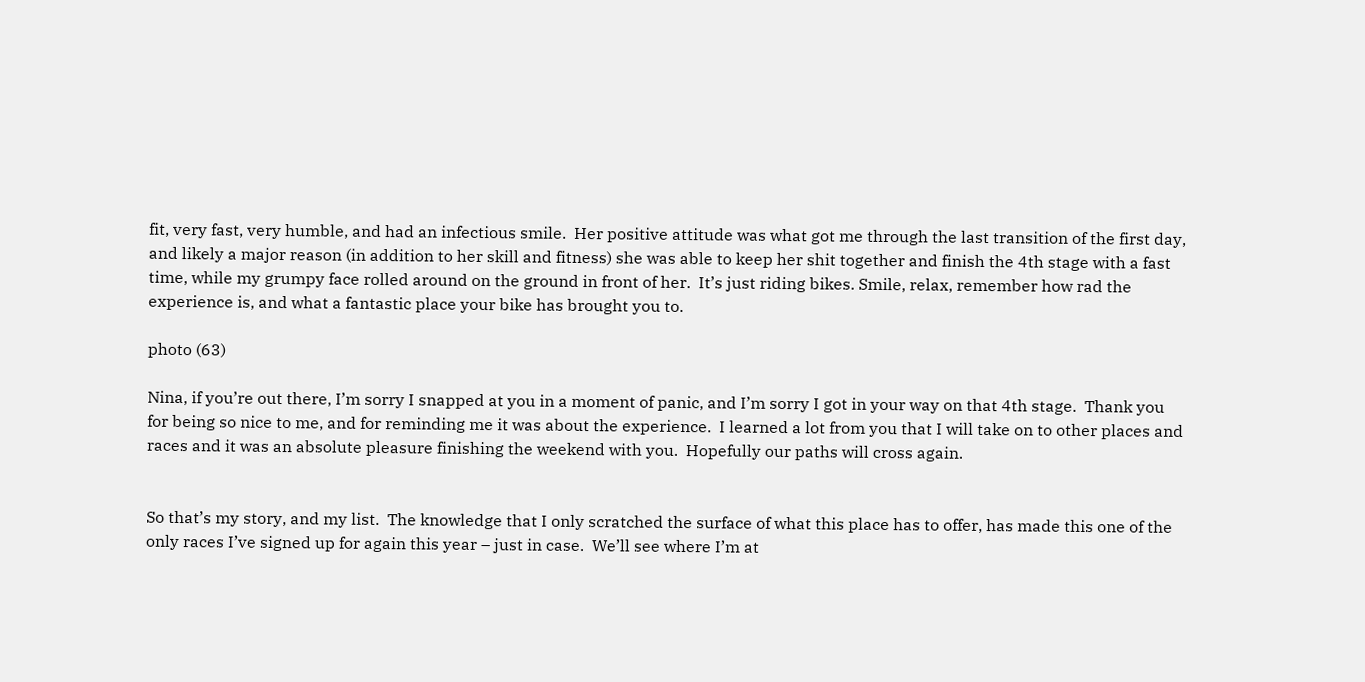fit, very fast, very humble, and had an infectious smile.  Her positive attitude was what got me through the last transition of the first day, and likely a major reason (in addition to her skill and fitness) she was able to keep her shit together and finish the 4th stage with a fast time, while my grumpy face rolled around on the ground in front of her.  It’s just riding bikes. Smile, relax, remember how rad the experience is, and what a fantastic place your bike has brought you to.

photo (63)

Nina, if you’re out there, I’m sorry I snapped at you in a moment of panic, and I’m sorry I got in your way on that 4th stage.  Thank you for being so nice to me, and for reminding me it was about the experience.  I learned a lot from you that I will take on to other places and races and it was an absolute pleasure finishing the weekend with you.  Hopefully our paths will cross again.


So that’s my story, and my list.  The knowledge that I only scratched the surface of what this place has to offer, has made this one of the only races I’ve signed up for again this year – just in case.  We’ll see where I’m at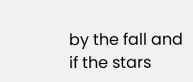by the fall and if the stars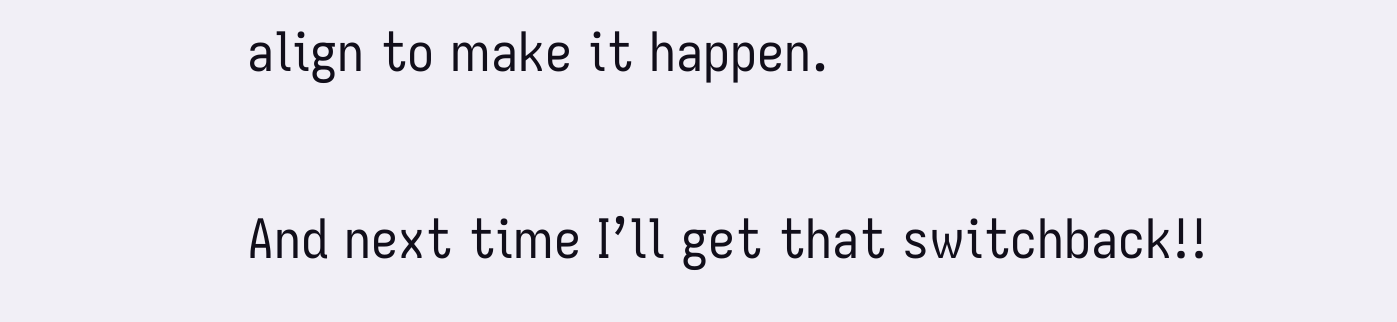align to make it happen.

And next time I’ll get that switchback!!